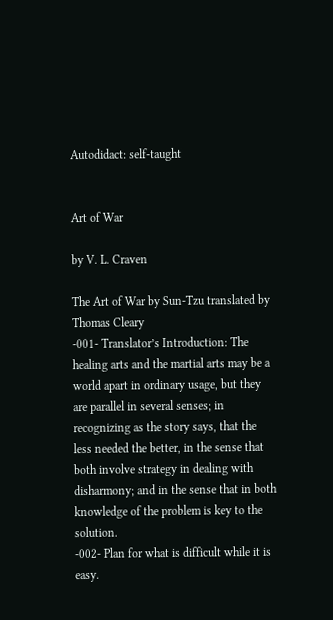Autodidact: self-taught


Art of War

by V. L. Craven

The Art of War by Sun-Tzu translated by Thomas Cleary
-001- Translator’s Introduction: The healing arts and the martial arts may be a world apart in ordinary usage, but they are parallel in several senses; in recognizing as the story says, that the less needed the better, in the sense that both involve strategy in dealing with disharmony; and in the sense that in both knowledge of the problem is key to the solution.
-002- Plan for what is difficult while it is easy.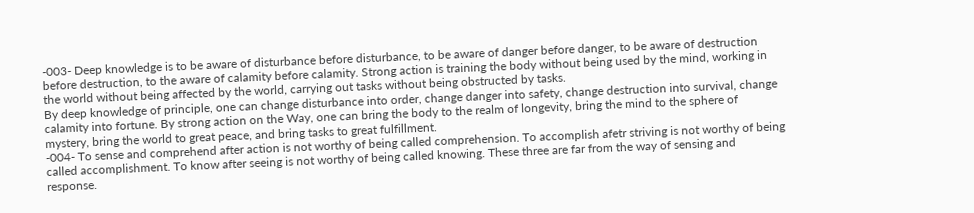-003- Deep knowledge is to be aware of disturbance before disturbance, to be aware of danger before danger, to be aware of destruction before destruction, to the aware of calamity before calamity. Strong action is training the body without being used by the mind, working in the world without being affected by the world, carrying out tasks without being obstructed by tasks.
By deep knowledge of principle, one can change disturbance into order, change danger into safety, change destruction into survival, change calamity into fortune. By strong action on the Way, one can bring the body to the realm of longevity, bring the mind to the sphere of mystery, bring the world to great peace, and bring tasks to great fulfillment.
-004- To sense and comprehend after action is not worthy of being called comprehension. To accomplish afetr striving is not worthy of being called accomplishment. To know after seeing is not worthy of being called knowing. These three are far from the way of sensing and response.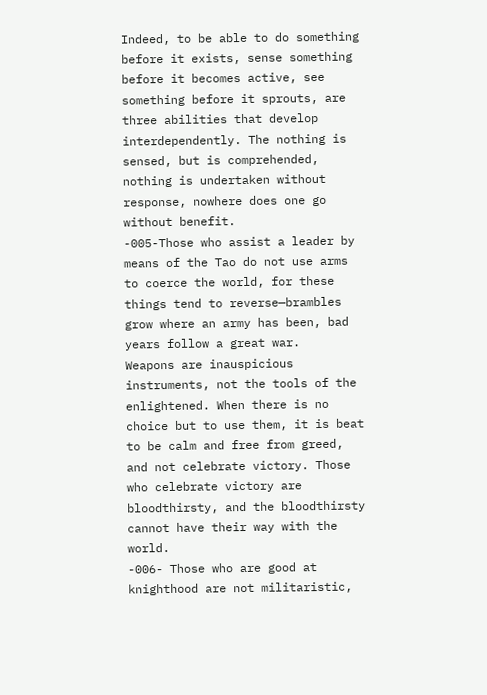Indeed, to be able to do something before it exists, sense something before it becomes active, see something before it sprouts, are three abilities that develop interdependently. The nothing is sensed, but is comprehended, nothing is undertaken without response, nowhere does one go without benefit.
-005-Those who assist a leader by means of the Tao do not use arms to coerce the world, for these things tend to reverse—brambles grow where an army has been, bad years follow a great war.
Weapons are inauspicious instruments, not the tools of the enlightened. When there is no choice but to use them, it is beat to be calm and free from greed, and not celebrate victory. Those who celebrate victory are bloodthirsty, and the bloodthirsty cannot have their way with the world.
-006- Those who are good at knighthood are not militaristic,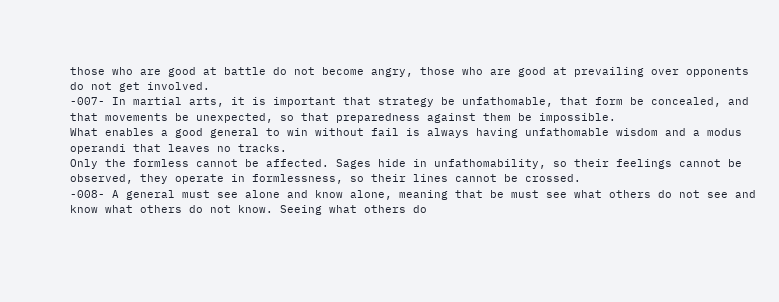those who are good at battle do not become angry, those who are good at prevailing over opponents do not get involved.
-007- In martial arts, it is important that strategy be unfathomable, that form be concealed, and that movements be unexpected, so that preparedness against them be impossible.
What enables a good general to win without fail is always having unfathomable wisdom and a modus operandi that leaves no tracks.
Only the formless cannot be affected. Sages hide in unfathomability, so their feelings cannot be observed, they operate in formlessness, so their lines cannot be crossed.
-008- A general must see alone and know alone, meaning that be must see what others do not see and know what others do not know. Seeing what others do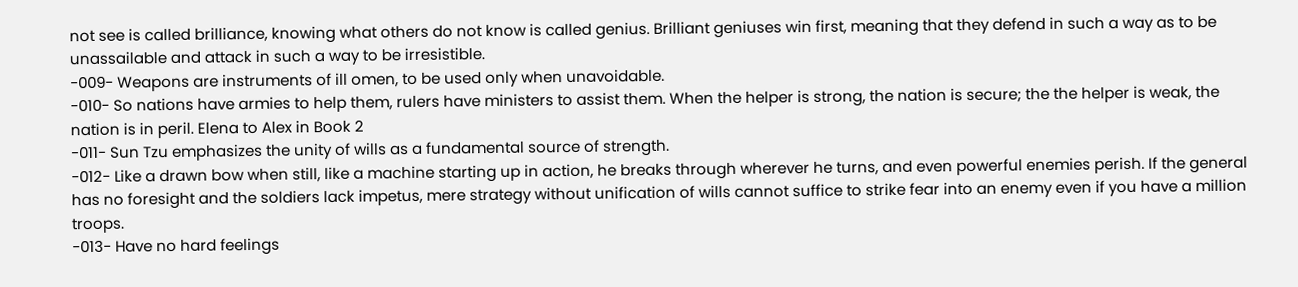not see is called brilliance, knowing what others do not know is called genius. Brilliant geniuses win first, meaning that they defend in such a way as to be unassailable and attack in such a way to be irresistible.
-009- Weapons are instruments of ill omen, to be used only when unavoidable.
-010- So nations have armies to help them, rulers have ministers to assist them. When the helper is strong, the nation is secure; the the helper is weak, the nation is in peril. Elena to Alex in Book 2
-011- Sun Tzu emphasizes the unity of wills as a fundamental source of strength.
-012- Like a drawn bow when still, like a machine starting up in action, he breaks through wherever he turns, and even powerful enemies perish. If the general has no foresight and the soldiers lack impetus, mere strategy without unification of wills cannot suffice to strike fear into an enemy even if you have a million troops.
-013- Have no hard feelings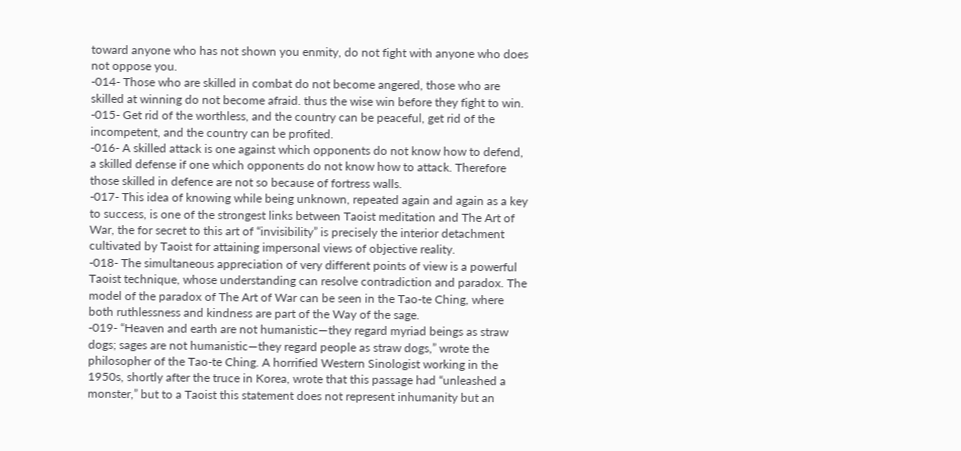toward anyone who has not shown you enmity, do not fight with anyone who does not oppose you.
-014- Those who are skilled in combat do not become angered, those who are skilled at winning do not become afraid. thus the wise win before they fight to win.
-015- Get rid of the worthless, and the country can be peaceful, get rid of the incompetent, and the country can be profited.
-016- A skilled attack is one against which opponents do not know how to defend, a skilled defense if one which opponents do not know how to attack. Therefore those skilled in defence are not so because of fortress walls.
-017- This idea of knowing while being unknown, repeated again and again as a key to success, is one of the strongest links between Taoist meditation and The Art of War, the for secret to this art of “invisibility” is precisely the interior detachment cultivated by Taoist for attaining impersonal views of objective reality.
-018- The simultaneous appreciation of very different points of view is a powerful Taoist technique, whose understanding can resolve contradiction and paradox. The model of the paradox of The Art of War can be seen in the Tao-te Ching, where both ruthlessness and kindness are part of the Way of the sage.
-019- “Heaven and earth are not humanistic—they regard myriad beings as straw dogs; sages are not humanistic—they regard people as straw dogs,” wrote the philosopher of the Tao-te Ching. A horrified Western Sinologist working in the 1950s, shortly after the truce in Korea, wrote that this passage had “unleashed a monster,” but to a Taoist this statement does not represent inhumanity but an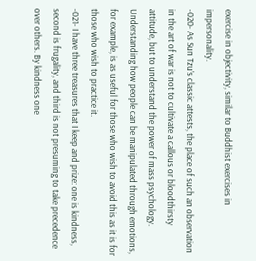exercise in objectivity, similar to Buddhist exercises in impersonality.
-020- As Sun Tzu’s classic attests, the place of such an observation in the art of war is not to cultivate a callous or bloodthirsty attitude, but to understand the power of mass psychology. Understanding how people can be manipulated through emotions, for example, is as useful for those who wish to avoid this as it is for those who wish to practice it.
-021- I have three treasures that I keep and prize: one is kindness, second is frugality, and third is not presuming to take precedence over others. By kindness one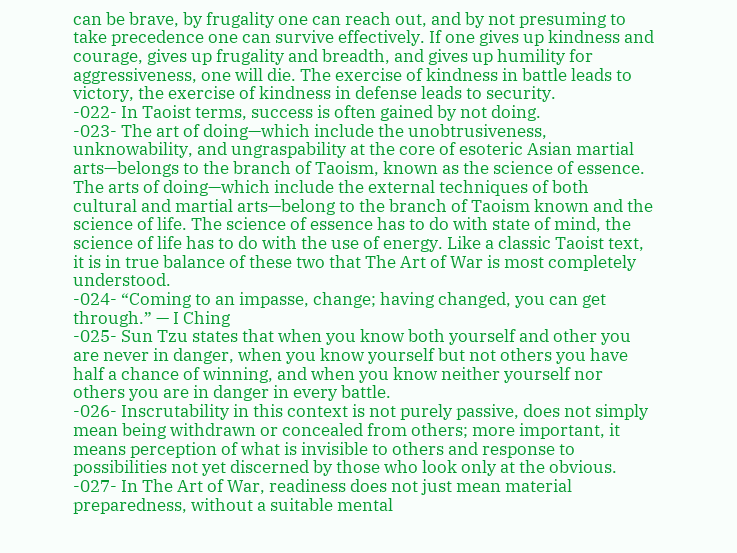can be brave, by frugality one can reach out, and by not presuming to take precedence one can survive effectively. If one gives up kindness and courage, gives up frugality and breadth, and gives up humility for aggressiveness, one will die. The exercise of kindness in battle leads to victory, the exercise of kindness in defense leads to security.
-022- In Taoist terms, success is often gained by not doing.
-023- The art of doing—which include the unobtrusiveness, unknowability, and ungraspability at the core of esoteric Asian martial arts—belongs to the branch of Taoism, known as the science of essence. The arts of doing—which include the external techniques of both cultural and martial arts—belong to the branch of Taoism known and the science of life. The science of essence has to do with state of mind, the science of life has to do with the use of energy. Like a classic Taoist text, it is in true balance of these two that The Art of War is most completely understood.
-024- “Coming to an impasse, change; having changed, you can get through.” — I Ching
-025- Sun Tzu states that when you know both yourself and other you are never in danger, when you know yourself but not others you have half a chance of winning, and when you know neither yourself nor others you are in danger in every battle.
-026- Inscrutability in this context is not purely passive, does not simply mean being withdrawn or concealed from others; more important, it means perception of what is invisible to others and response to possibilities not yet discerned by those who look only at the obvious.
-027- In The Art of War, readiness does not just mean material preparedness, without a suitable mental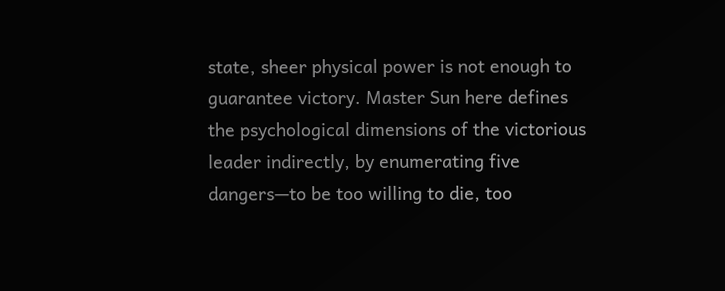state, sheer physical power is not enough to guarantee victory. Master Sun here defines the psychological dimensions of the victorious leader indirectly, by enumerating five dangers—to be too willing to die, too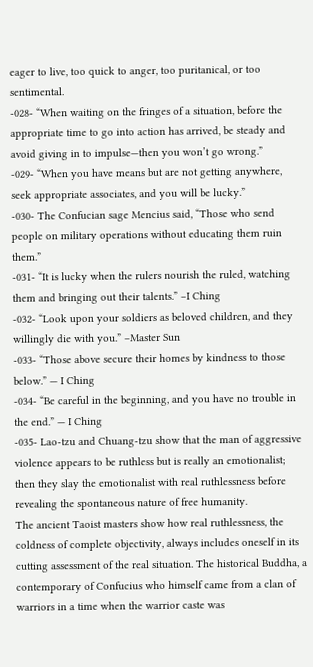eager to live, too quick to anger, too puritanical, or too sentimental.
-028- “When waiting on the fringes of a situation, before the appropriate time to go into action has arrived, be steady and avoid giving in to impulse—then you won’t go wrong.”
-029- “When you have means but are not getting anywhere, seek appropriate associates, and you will be lucky.”
-030- The Confucian sage Mencius said, “Those who send people on military operations without educating them ruin them.”
-031- “It is lucky when the rulers nourish the ruled, watching them and bringing out their talents.” –I Ching
-032- “Look upon your soldiers as beloved children, and they willingly die with you.” –Master Sun
-033- “Those above secure their homes by kindness to those below.” — I Ching
-034- “Be careful in the beginning, and you have no trouble in the end.” — I Ching
-035- Lao-tzu and Chuang-tzu show that the man of aggressive violence appears to be ruthless but is really an emotionalist; then they slay the emotionalist with real ruthlessness before revealing the spontaneous nature of free humanity.
The ancient Taoist masters show how real ruthlessness, the coldness of complete objectivity, always includes oneself in its cutting assessment of the real situation. The historical Buddha, a contemporary of Confucius who himself came from a clan of warriors in a time when the warrior caste was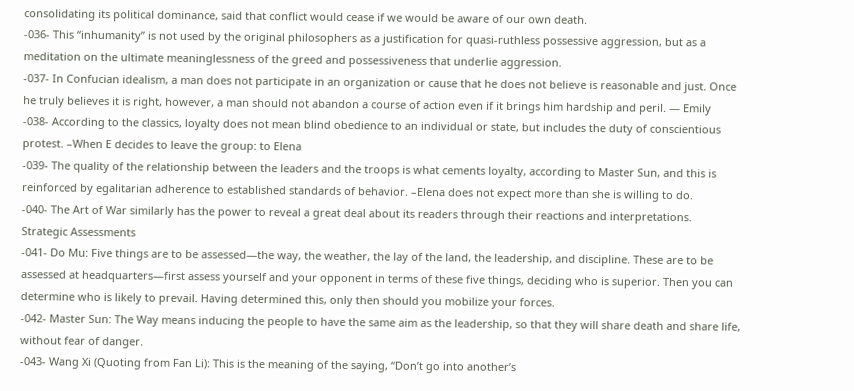consolidating its political dominance, said that conflict would cease if we would be aware of our own death.
-036- This “inhumanity” is not used by the original philosophers as a justification for quasi-ruthless possessive aggression, but as a meditation on the ultimate meaninglessness of the greed and possessiveness that underlie aggression.
-037- In Confucian idealism, a man does not participate in an organization or cause that he does not believe is reasonable and just. Once he truly believes it is right, however, a man should not abandon a course of action even if it brings him hardship and peril. — Emily
-038- According to the classics, loyalty does not mean blind obedience to an individual or state, but includes the duty of conscientious protest. –When E decides to leave the group: to Elena
-039- The quality of the relationship between the leaders and the troops is what cements loyalty, according to Master Sun, and this is reinforced by egalitarian adherence to established standards of behavior. –Elena does not expect more than she is willing to do.
-040- The Art of War similarly has the power to reveal a great deal about its readers through their reactions and interpretations.
Strategic Assessments
-041- Do Mu: Five things are to be assessed—the way, the weather, the lay of the land, the leadership, and discipline. These are to be assessed at headquarters—first assess yourself and your opponent in terms of these five things, deciding who is superior. Then you can determine who is likely to prevail. Having determined this, only then should you mobilize your forces.
-042- Master Sun: The Way means inducing the people to have the same aim as the leadership, so that they will share death and share life, without fear of danger.
-043- Wang Xi (Quoting from Fan Li): This is the meaning of the saying, “Don’t go into another’s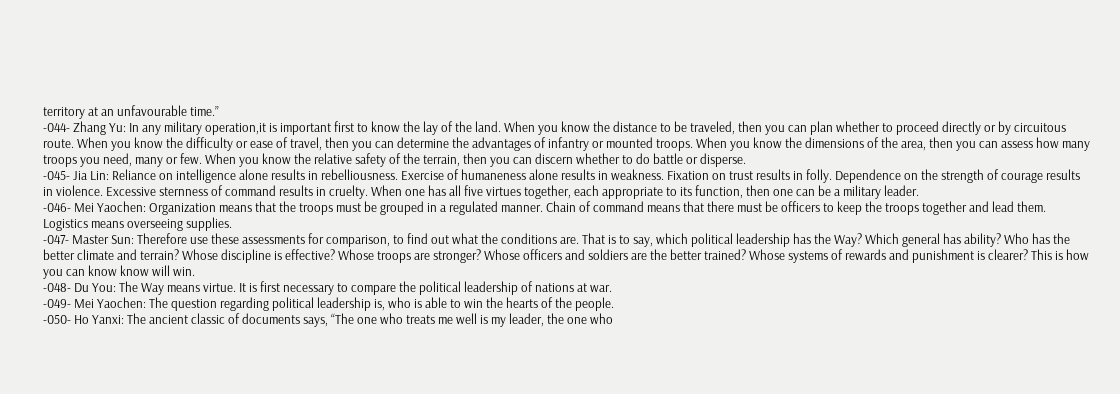territory at an unfavourable time.”
-044- Zhang Yu: In any military operation,it is important first to know the lay of the land. When you know the distance to be traveled, then you can plan whether to proceed directly or by circuitous route. When you know the difficulty or ease of travel, then you can determine the advantages of infantry or mounted troops. When you know the dimensions of the area, then you can assess how many troops you need, many or few. When you know the relative safety of the terrain, then you can discern whether to do battle or disperse.
-045- Jia Lin: Reliance on intelligence alone results in rebelliousness. Exercise of humaneness alone results in weakness. Fixation on trust results in folly. Dependence on the strength of courage results in violence. Excessive sternness of command results in cruelty. When one has all five virtues together, each appropriate to its function, then one can be a military leader.
-046- Mei Yaochen: Organization means that the troops must be grouped in a regulated manner. Chain of command means that there must be officers to keep the troops together and lead them. Logistics means overseeing supplies.
-047- Master Sun: Therefore use these assessments for comparison, to find out what the conditions are. That is to say, which political leadership has the Way? Which general has ability? Who has the better climate and terrain? Whose discipline is effective? Whose troops are stronger? Whose officers and soldiers are the better trained? Whose systems of rewards and punishment is clearer? This is how you can know know will win.
-048- Du You: The Way means virtue. It is first necessary to compare the political leadership of nations at war.
-049- Mei Yaochen: The question regarding political leadership is, who is able to win the hearts of the people.
-050- Ho Yanxi: The ancient classic of documents says, “The one who treats me well is my leader, the one who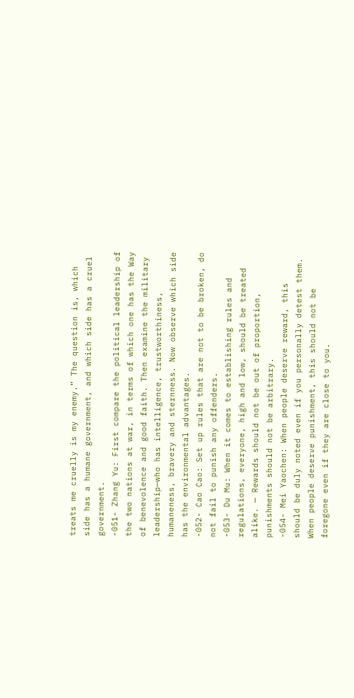treats me cruelly is my enemy.” The question is, which side has a humane government, and which side has a cruel government.
-051- Zhang Yu: First compare the political leadership of the two nations at war, in terms of which one has the Way of benevolence and good faith. Then examine the military leadership—who has intelligence, trustworthiness, humaneness, bravery and sternness. Now observe which side has the environmental advantages.
-052- Cao Cao: Set up rules that are not to be broken, do not fail to punish any offenders.
-053- Du Mu: When it comes to establishing rules and regulations, everyone, high and low, should be treated alike. — Rewards should not be out of proportion, punishments should not be arbitrary.
-054- Mei Yaochen: When people deserve reward, this should be duly noted even if you personally detest them. When people deserve punishment, this should not be foregone even if they are close to you.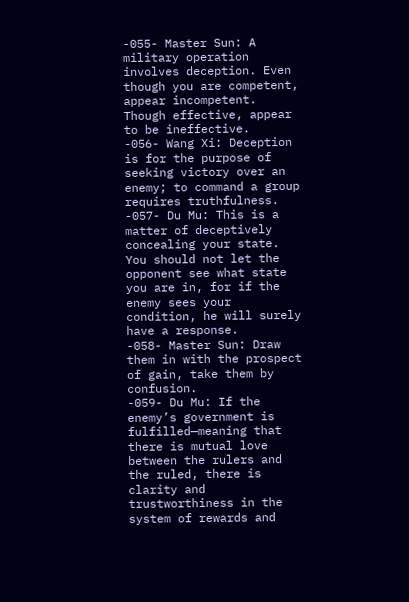-055- Master Sun: A military operation involves deception. Even though you are competent, appear incompetent. Though effective, appear to be ineffective.
-056- Wang Xi: Deception is for the purpose of seeking victory over an enemy; to command a group requires truthfulness.
-057- Du Mu: This is a matter of deceptively concealing your state. You should not let the opponent see what state you are in, for if the enemy sees your condition, he will surely have a response.
-058- Master Sun: Draw them in with the prospect of gain, take them by confusion.
-059- Du Mu: If the enemy’s government is fulfilled—meaning that there is mutual love between the rulers and the ruled, there is clarity and trustworthiness in the system of rewards and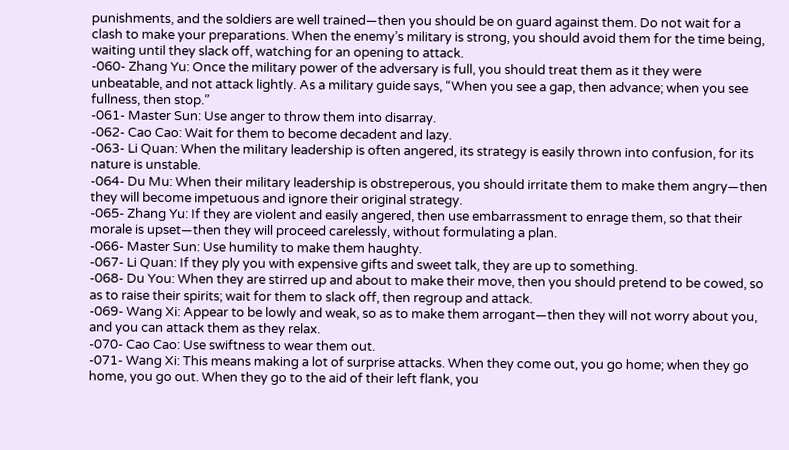punishments, and the soldiers are well trained—then you should be on guard against them. Do not wait for a clash to make your preparations. When the enemy’s military is strong, you should avoid them for the time being, waiting until they slack off, watching for an opening to attack.
-060- Zhang Yu: Once the military power of the adversary is full, you should treat them as it they were unbeatable, and not attack lightly. As a military guide says, “When you see a gap, then advance; when you see fullness, then stop.”
-061- Master Sun: Use anger to throw them into disarray.
-062- Cao Cao: Wait for them to become decadent and lazy.
-063- Li Quan: When the military leadership is often angered, its strategy is easily thrown into confusion, for its nature is unstable.
-064- Du Mu: When their military leadership is obstreperous, you should irritate them to make them angry—then they will become impetuous and ignore their original strategy.
-065- Zhang Yu: If they are violent and easily angered, then use embarrassment to enrage them, so that their morale is upset—then they will proceed carelessly, without formulating a plan.
-066- Master Sun: Use humility to make them haughty.
-067- Li Quan: If they ply you with expensive gifts and sweet talk, they are up to something.
-068- Du You: When they are stirred up and about to make their move, then you should pretend to be cowed, so as to raise their spirits; wait for them to slack off, then regroup and attack.
-069- Wang Xi: Appear to be lowly and weak, so as to make them arrogant—then they will not worry about you, and you can attack them as they relax.
-070- Cao Cao: Use swiftness to wear them out.
-071- Wang Xi: This means making a lot of surprise attacks. When they come out, you go home; when they go home, you go out. When they go to the aid of their left flank, you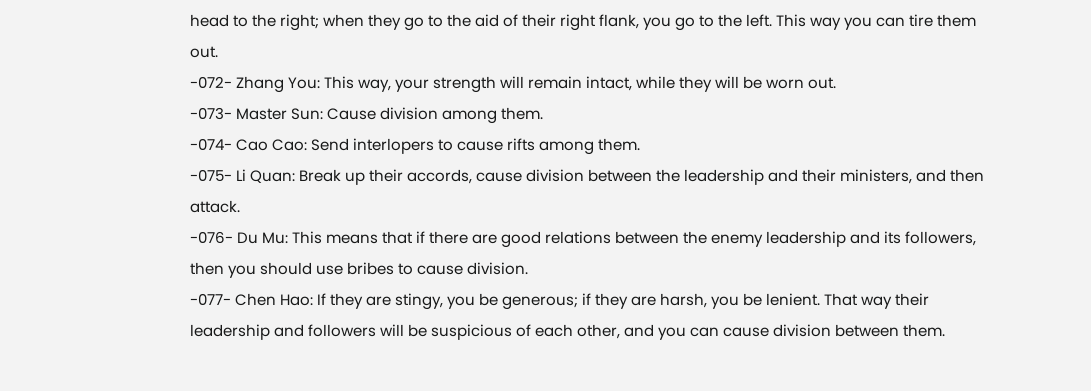head to the right; when they go to the aid of their right flank, you go to the left. This way you can tire them out.
-072- Zhang You: This way, your strength will remain intact, while they will be worn out.
-073- Master Sun: Cause division among them.
-074- Cao Cao: Send interlopers to cause rifts among them.
-075- Li Quan: Break up their accords, cause division between the leadership and their ministers, and then attack.
-076- Du Mu: This means that if there are good relations between the enemy leadership and its followers, then you should use bribes to cause division.
-077- Chen Hao: If they are stingy, you be generous; if they are harsh, you be lenient. That way their leadership and followers will be suspicious of each other, and you can cause division between them.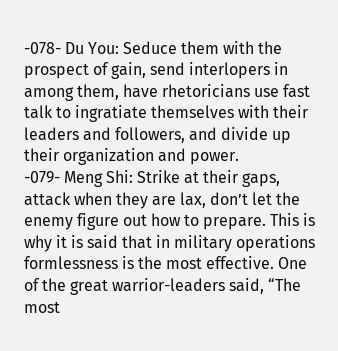-078- Du You: Seduce them with the prospect of gain, send interlopers in among them, have rhetoricians use fast talk to ingratiate themselves with their leaders and followers, and divide up their organization and power.
-079- Meng Shi: Strike at their gaps, attack when they are lax, don’t let the enemy figure out how to prepare. This is why it is said that in military operations formlessness is the most effective. One of the great warrior-leaders said, “The most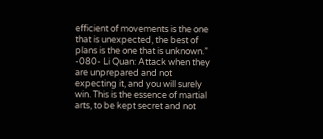efficient of movements is the one that is unexpected, the best of plans is the one that is unknown.”
-080- Li Quan: Attack when they are unprepared and not expecting it, and you will surely win. This is the essence of martial arts, to be kept secret and not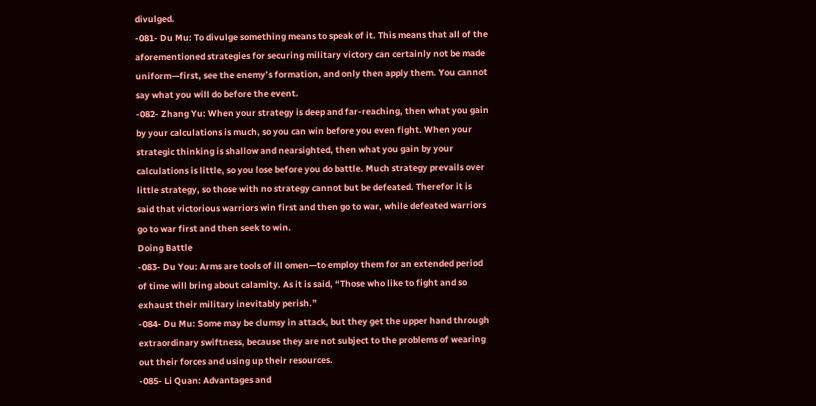divulged.
-081- Du Mu: To divulge something means to speak of it. This means that all of the aforementioned strategies for securing military victory can certainly not be made uniform—first, see the enemy’s formation, and only then apply them. You cannot say what you will do before the event.
-082- Zhang Yu: When your strategy is deep and far-reaching, then what you gain by your calculations is much, so you can win before you even fight. When your strategic thinking is shallow and nearsighted, then what you gain by your calculations is little, so you lose before you do battle. Much strategy prevails over little strategy, so those with no strategy cannot but be defeated. Therefor it is said that victorious warriors win first and then go to war, while defeated warriors go to war first and then seek to win.
Doing Battle
-083- Du You: Arms are tools of ill omen—to employ them for an extended period of time will bring about calamity. As it is said, “Those who like to fight and so exhaust their military inevitably perish.”
-084- Du Mu: Some may be clumsy in attack, but they get the upper hand through extraordinary swiftness, because they are not subject to the problems of wearing out their forces and using up their resources.
-085- Li Quan: Advantages and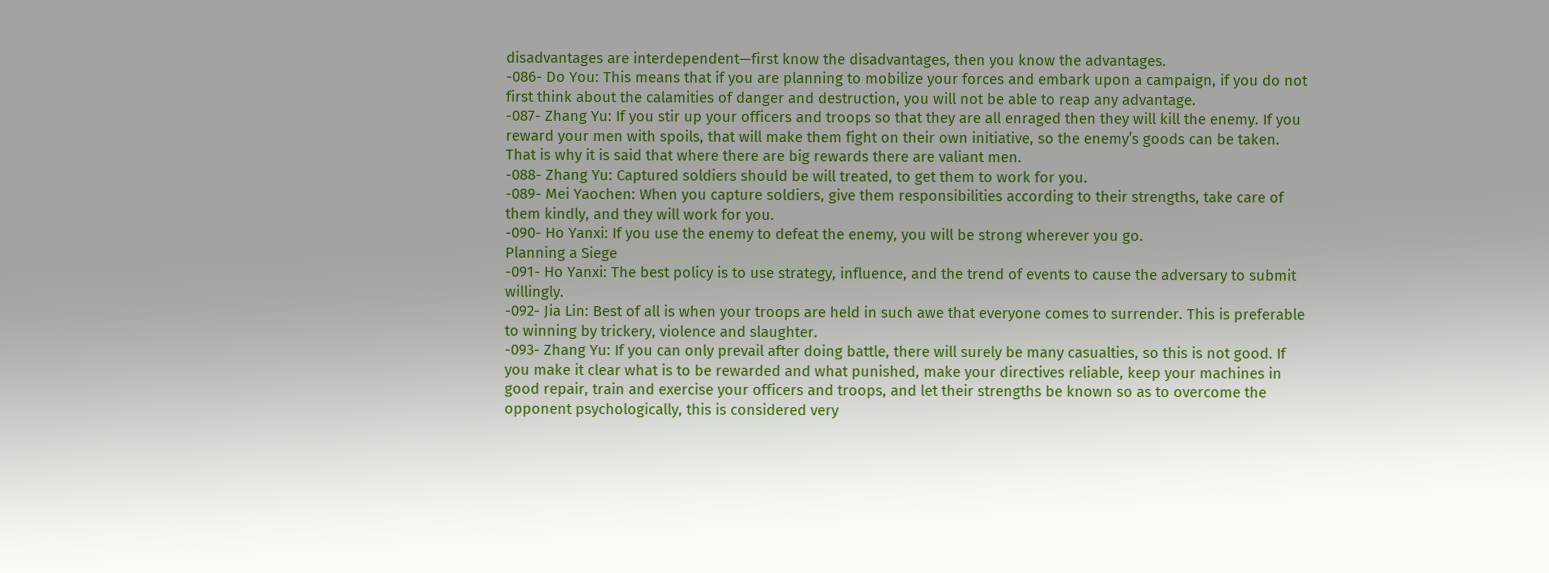disadvantages are interdependent—first know the disadvantages, then you know the advantages.
-086- Do You: This means that if you are planning to mobilize your forces and embark upon a campaign, if you do not first think about the calamities of danger and destruction, you will not be able to reap any advantage.
-087- Zhang Yu: If you stir up your officers and troops so that they are all enraged then they will kill the enemy. If you reward your men with spoils, that will make them fight on their own initiative, so the enemy’s goods can be taken. That is why it is said that where there are big rewards there are valiant men.
-088- Zhang Yu: Captured soldiers should be will treated, to get them to work for you.
-089- Mei Yaochen: When you capture soldiers, give them responsibilities according to their strengths, take care of them kindly, and they will work for you.
-090- Ho Yanxi: If you use the enemy to defeat the enemy, you will be strong wherever you go.
Planning a Siege
-091- Ho Yanxi: The best policy is to use strategy, influence, and the trend of events to cause the adversary to submit willingly.
-092- Jia Lin: Best of all is when your troops are held in such awe that everyone comes to surrender. This is preferable to winning by trickery, violence and slaughter.
-093- Zhang Yu: If you can only prevail after doing battle, there will surely be many casualties, so this is not good. If you make it clear what is to be rewarded and what punished, make your directives reliable, keep your machines in good repair, train and exercise your officers and troops, and let their strengths be known so as to overcome the opponent psychologically, this is considered very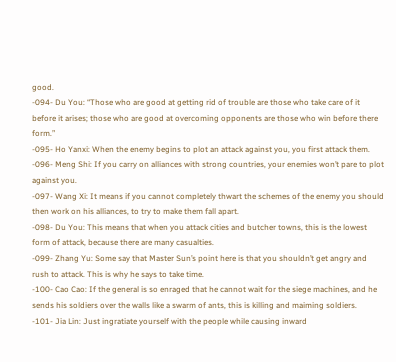good.
-094- Du You: “Those who are good at getting rid of trouble are those who take care of it before it arises; those who are good at overcoming opponents are those who win before there form.”
-095- Ho Yanxi: When the enemy begins to plot an attack against you, you first attack them.
-096- Meng Shi: If you carry on alliances with strong countries, your enemies won’t pare to plot against you.
-097- Wang Xi: It means if you cannot completely thwart the schemes of the enemy you should then work on his alliances, to try to make them fall apart.
-098- Du You: This means that when you attack cities and butcher towns, this is the lowest form of attack, because there are many casualties.
-099- Zhang Yu: Some say that Master Sun’s point here is that you shouldn’t get angry and rush to attack. This is why he says to take time.
-100- Cao Cao: If the general is so enraged that he cannot wait for the siege machines, and he sends his soldiers over the walls like a swarm of ants, this is killing and maiming soldiers.
-101- Jia Lin: Just ingratiate yourself with the people while causing inward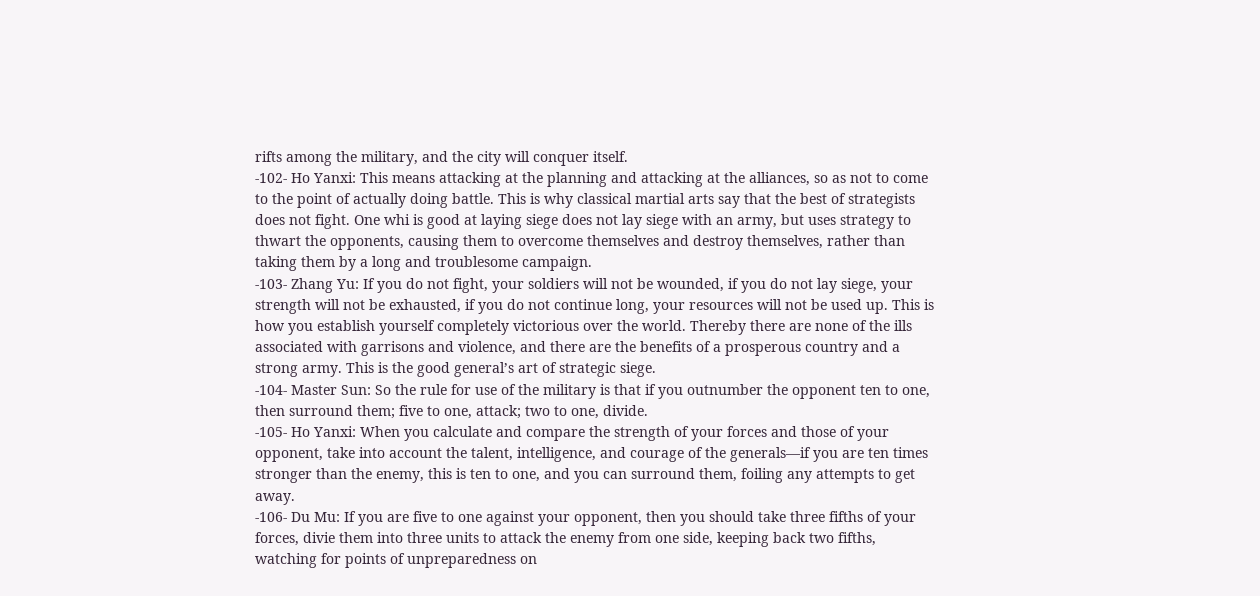rifts among the military, and the city will conquer itself.
-102- Ho Yanxi: This means attacking at the planning and attacking at the alliances, so as not to come to the point of actually doing battle. This is why classical martial arts say that the best of strategists does not fight. One whi is good at laying siege does not lay siege with an army, but uses strategy to thwart the opponents, causing them to overcome themselves and destroy themselves, rather than taking them by a long and troublesome campaign.
-103- Zhang Yu: If you do not fight, your soldiers will not be wounded, if you do not lay siege, your strength will not be exhausted, if you do not continue long, your resources will not be used up. This is how you establish yourself completely victorious over the world. Thereby there are none of the ills associated with garrisons and violence, and there are the benefits of a prosperous country and a strong army. This is the good general’s art of strategic siege.
-104- Master Sun: So the rule for use of the military is that if you outnumber the opponent ten to one, then surround them; five to one, attack; two to one, divide.
-105- Ho Yanxi: When you calculate and compare the strength of your forces and those of your opponent, take into account the talent, intelligence, and courage of the generals—if you are ten times stronger than the enemy, this is ten to one, and you can surround them, foiling any attempts to get away.
-106- Du Mu: If you are five to one against your opponent, then you should take three fifths of your forces, divie them into three units to attack the enemy from one side, keeping back two fifths, watching for points of unpreparedness on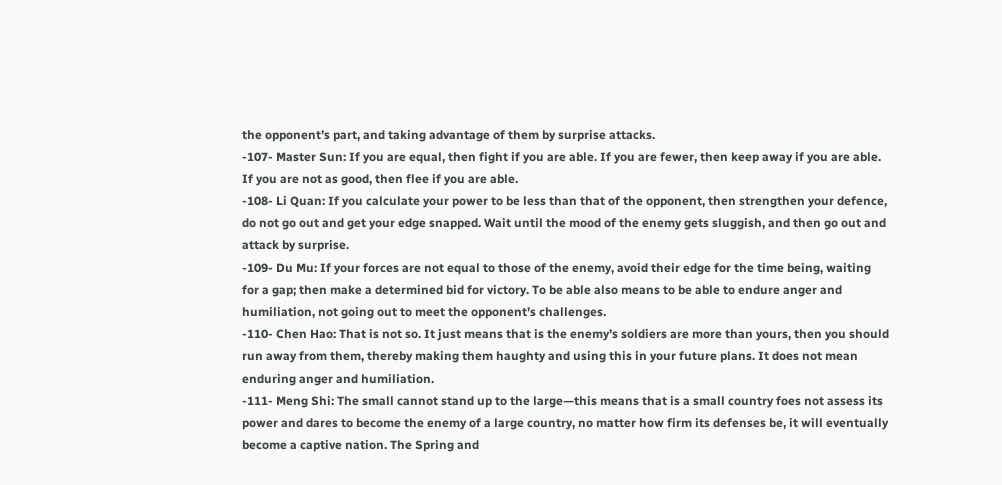the opponent’s part, and taking advantage of them by surprise attacks.
-107- Master Sun: If you are equal, then fight if you are able. If you are fewer, then keep away if you are able. If you are not as good, then flee if you are able.
-108- Li Quan: If you calculate your power to be less than that of the opponent, then strengthen your defence, do not go out and get your edge snapped. Wait until the mood of the enemy gets sluggish, and then go out and attack by surprise.
-109- Du Mu: If your forces are not equal to those of the enemy, avoid their edge for the time being, waiting for a gap; then make a determined bid for victory. To be able also means to be able to endure anger and humiliation, not going out to meet the opponent’s challenges.
-110- Chen Hao: That is not so. It just means that is the enemy’s soldiers are more than yours, then you should run away from them, thereby making them haughty and using this in your future plans. It does not mean enduring anger and humiliation.
-111- Meng Shi: The small cannot stand up to the large—this means that is a small country foes not assess its power and dares to become the enemy of a large country, no matter how firm its defenses be, it will eventually become a captive nation. The Spring and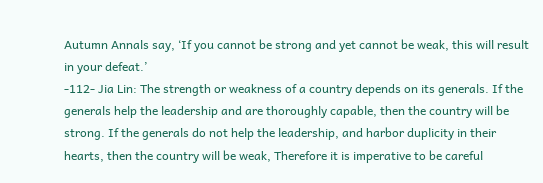Autumn Annals say, ‘If you cannot be strong and yet cannot be weak, this will result in your defeat.’
-112- Jia Lin: The strength or weakness of a country depends on its generals. If the generals help the leadership and are thoroughly capable, then the country will be strong. If the generals do not help the leadership, and harbor duplicity in their hearts, then the country will be weak, Therefore it is imperative to be careful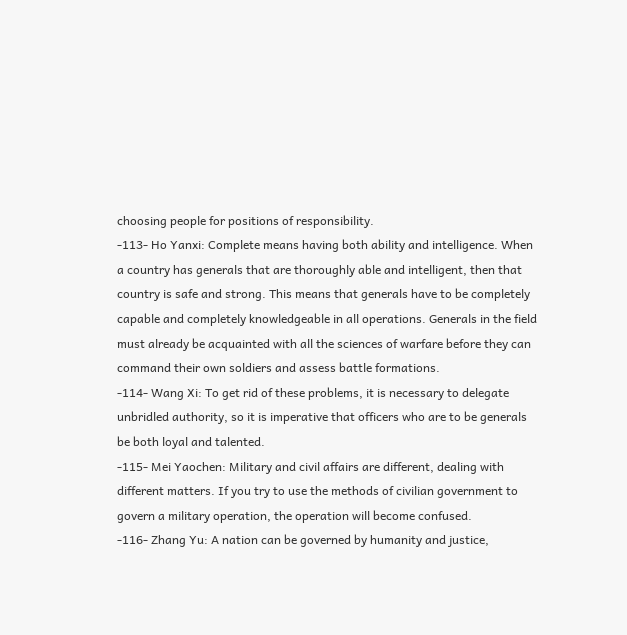choosing people for positions of responsibility.
-113- Ho Yanxi: Complete means having both ability and intelligence. When a country has generals that are thoroughly able and intelligent, then that country is safe and strong. This means that generals have to be completely capable and completely knowledgeable in all operations. Generals in the field must already be acquainted with all the sciences of warfare before they can command their own soldiers and assess battle formations.
-114- Wang Xi: To get rid of these problems, it is necessary to delegate unbridled authority, so it is imperative that officers who are to be generals be both loyal and talented.
-115- Mei Yaochen: Military and civil affairs are different, dealing with different matters. If you try to use the methods of civilian government to govern a military operation, the operation will become confused.
-116- Zhang Yu: A nation can be governed by humanity and justice,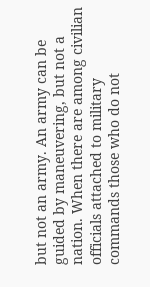but not an army. An army can be guided by maneuvering, but not a nation. When there are among civilian officials attached to military commands those who do not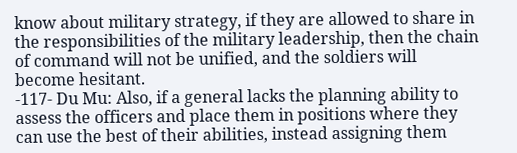know about military strategy, if they are allowed to share in the responsibilities of the military leadership, then the chain of command will not be unified, and the soldiers will become hesitant.
-117- Du Mu: Also, if a general lacks the planning ability to assess the officers and place them in positions where they can use the best of their abilities, instead assigning them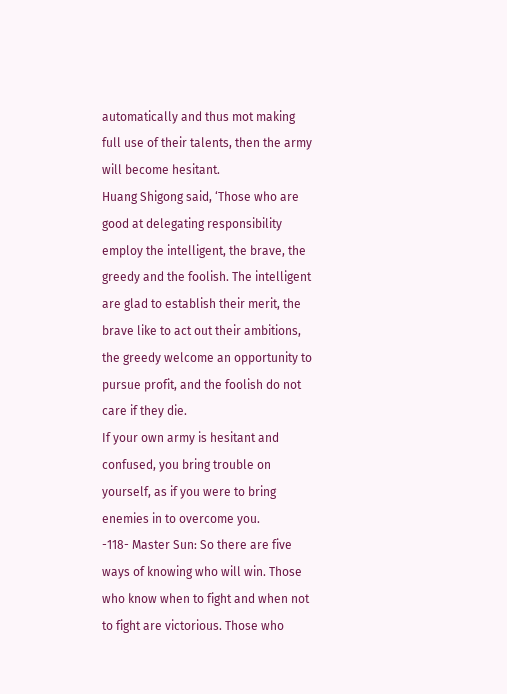automatically and thus mot making full use of their talents, then the army will become hesitant.
Huang Shigong said, ‘Those who are good at delegating responsibility employ the intelligent, the brave, the greedy and the foolish. The intelligent are glad to establish their merit, the brave like to act out their ambitions, the greedy welcome an opportunity to pursue profit, and the foolish do not care if they die.
If your own army is hesitant and confused, you bring trouble on yourself, as if you were to bring enemies in to overcome you.
-118- Master Sun: So there are five ways of knowing who will win. Those who know when to fight and when not to fight are victorious. Those who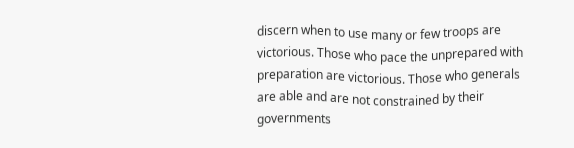discern when to use many or few troops are victorious. Those who pace the unprepared with preparation are victorious. Those who generals are able and are not constrained by their governments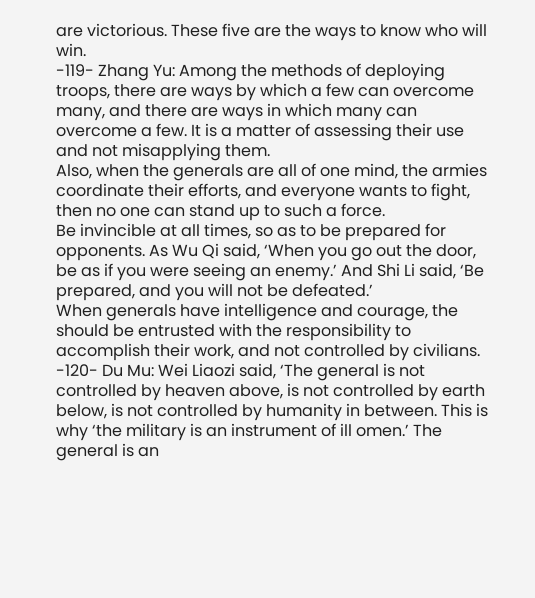are victorious. These five are the ways to know who will win.
-119- Zhang Yu: Among the methods of deploying troops, there are ways by which a few can overcome many, and there are ways in which many can overcome a few. It is a matter of assessing their use and not misapplying them.
Also, when the generals are all of one mind, the armies coordinate their efforts, and everyone wants to fight, then no one can stand up to such a force.
Be invincible at all times, so as to be prepared for opponents. As Wu Qi said, ‘When you go out the door, be as if you were seeing an enemy.’ And Shi Li said, ‘Be prepared, and you will not be defeated.’
When generals have intelligence and courage, the should be entrusted with the responsibility to accomplish their work, and not controlled by civilians.
-120- Du Mu: Wei Liaozi said, ‘The general is not controlled by heaven above, is not controlled by earth below, is not controlled by humanity in between. This is why ‘the military is an instrument of ill omen.’ The general is an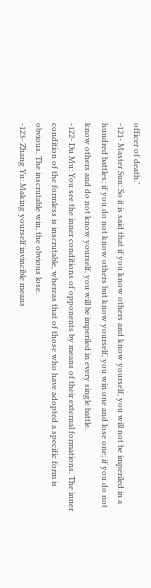officer of death.’
-121- Master Sun: So it is said that if you know others and know yourself, you will not be imperiled in a hundred battles; if you do not know others but know yourself, you win one and lose one; if you do not know others and do not know yourself, you will be imperiled in every single battle.
-122- Du Mu: You see the inner conditions of opponents by means of their external formations. The inner condition of the formless is inscrutable, whereas that of those who have adopted a specific form is obvious. The inscrutable win, the obvious lose.
-123- Zhang Yu: Making yourself invincible means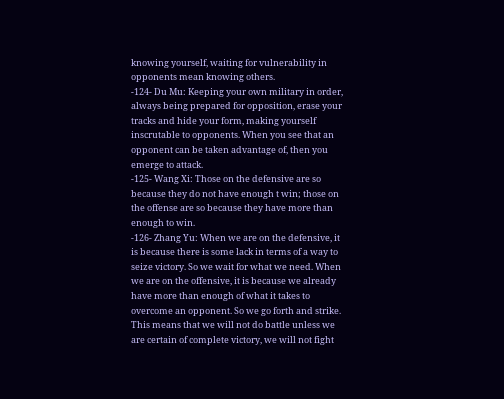knowing yourself, waiting for vulnerability in opponents mean knowing others.
-124- Du Mu: Keeping your own military in order, always being prepared for opposition, erase your tracks and hide your form, making yourself inscrutable to opponents. When you see that an opponent can be taken advantage of, then you emerge to attack.
-125- Wang Xi: Those on the defensive are so because they do not have enough t win; those on the offense are so because they have more than enough to win.
-126- Zhang Yu: When we are on the defensive, it is because there is some lack in terms of a way to seize victory. So we wait for what we need. When we are on the offensive, it is because we already have more than enough of what it takes to overcome an opponent. So we go forth and strike. This means that we will not do battle unless we are certain of complete victory, we will not fight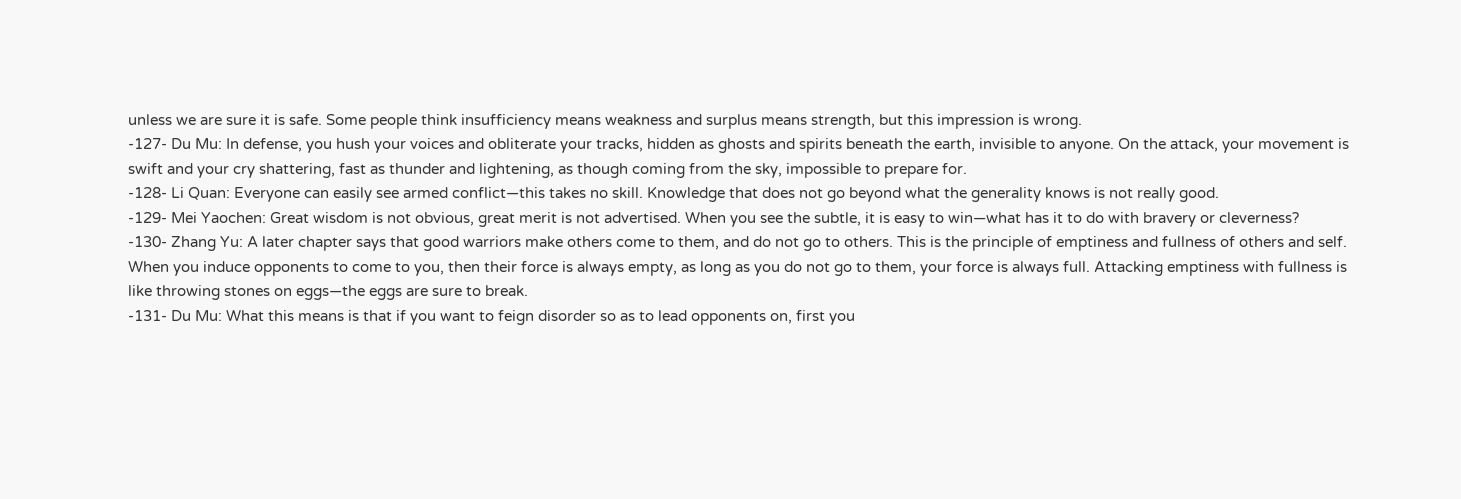unless we are sure it is safe. Some people think insufficiency means weakness and surplus means strength, but this impression is wrong.
-127- Du Mu: In defense, you hush your voices and obliterate your tracks, hidden as ghosts and spirits beneath the earth, invisible to anyone. On the attack, your movement is swift and your cry shattering, fast as thunder and lightening, as though coming from the sky, impossible to prepare for.
-128- Li Quan: Everyone can easily see armed conflict—this takes no skill. Knowledge that does not go beyond what the generality knows is not really good.
-129- Mei Yaochen: Great wisdom is not obvious, great merit is not advertised. When you see the subtle, it is easy to win—what has it to do with bravery or cleverness?
-130- Zhang Yu: A later chapter says that good warriors make others come to them, and do not go to others. This is the principle of emptiness and fullness of others and self. When you induce opponents to come to you, then their force is always empty, as long as you do not go to them, your force is always full. Attacking emptiness with fullness is like throwing stones on eggs—the eggs are sure to break.
-131- Du Mu: What this means is that if you want to feign disorder so as to lead opponents on, first you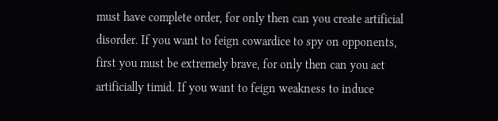must have complete order, for only then can you create artificial disorder. If you want to feign cowardice to spy on opponents, first you must be extremely brave, for only then can you act artificially timid. If you want to feign weakness to induce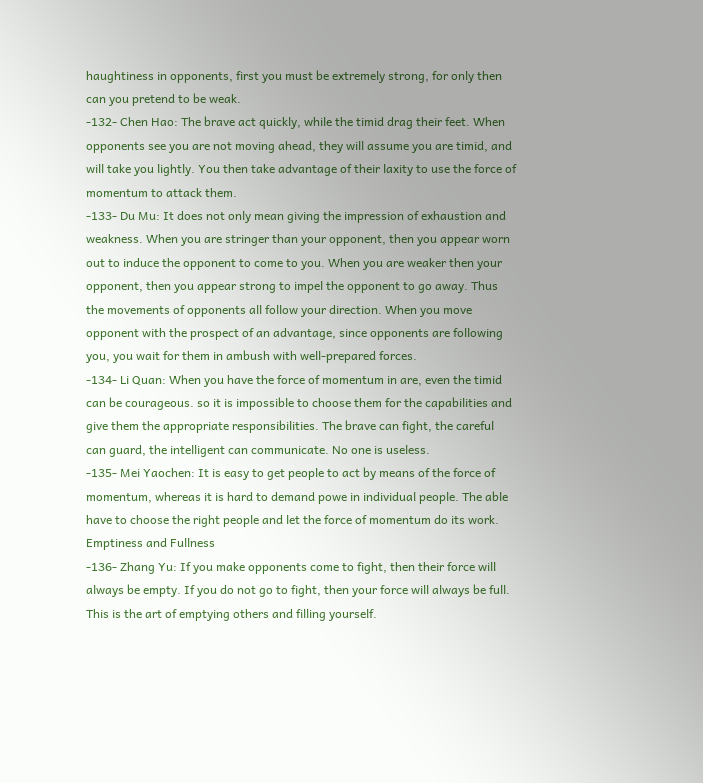haughtiness in opponents, first you must be extremely strong, for only then can you pretend to be weak.
-132- Chen Hao: The brave act quickly, while the timid drag their feet. When opponents see you are not moving ahead, they will assume you are timid, and will take you lightly. You then take advantage of their laxity to use the force of momentum to attack them.
-133- Du Mu: It does not only mean giving the impression of exhaustion and weakness. When you are stringer than your opponent, then you appear worn out to induce the opponent to come to you. When you are weaker then your opponent, then you appear strong to impel the opponent to go away. Thus the movements of opponents all follow your direction. When you move opponent with the prospect of an advantage, since opponents are following you, you wait for them in ambush with well-prepared forces.
-134- Li Quan: When you have the force of momentum in are, even the timid can be courageous. so it is impossible to choose them for the capabilities and give them the appropriate responsibilities. The brave can fight, the careful can guard, the intelligent can communicate. No one is useless.
-135- Mei Yaochen: It is easy to get people to act by means of the force of momentum, whereas it is hard to demand powe in individual people. The able have to choose the right people and let the force of momentum do its work.
Emptiness and Fullness
-136- Zhang Yu: If you make opponents come to fight, then their force will always be empty. If you do not go to fight, then your force will always be full. This is the art of emptying others and filling yourself.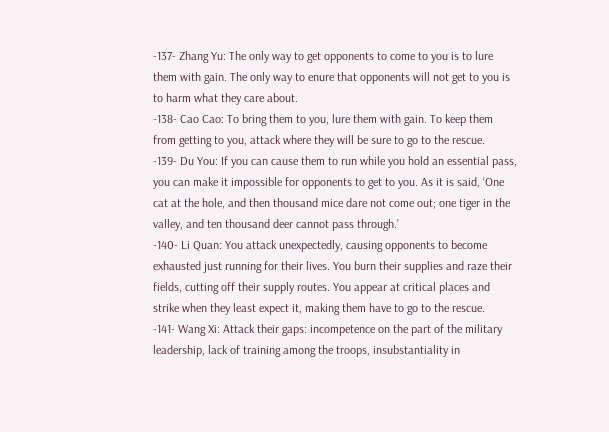-137- Zhang Yu: The only way to get opponents to come to you is to lure them with gain. The only way to enure that opponents will not get to you is to harm what they care about.
-138- Cao Cao: To bring them to you, lure them with gain. To keep them from getting to you, attack where they will be sure to go to the rescue.
-139- Du You: If you can cause them to run while you hold an essential pass, you can make it impossible for opponents to get to you. As it is said, ‘One cat at the hole, and then thousand mice dare not come out; one tiger in the valley, and ten thousand deer cannot pass through.’
-140- Li Quan: You attack unexpectedly, causing opponents to become exhausted just running for their lives. You burn their supplies and raze their fields, cutting off their supply routes. You appear at critical places and strike when they least expect it, making them have to go to the rescue.
-141- Wang Xi: Attack their gaps: incompetence on the part of the military leadership, lack of training among the troops, insubstantiality in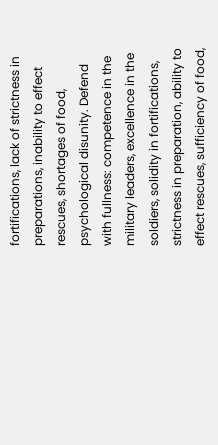fortifications, lack of strictness in preparations, inability to effect rescues, shortages of food, psychological disunity. Defend with fullness: competence in the military leaders, excellence in the soldiers, solidity in fortifications, strictness in preparation, ability to effect rescues, sufficiency of food,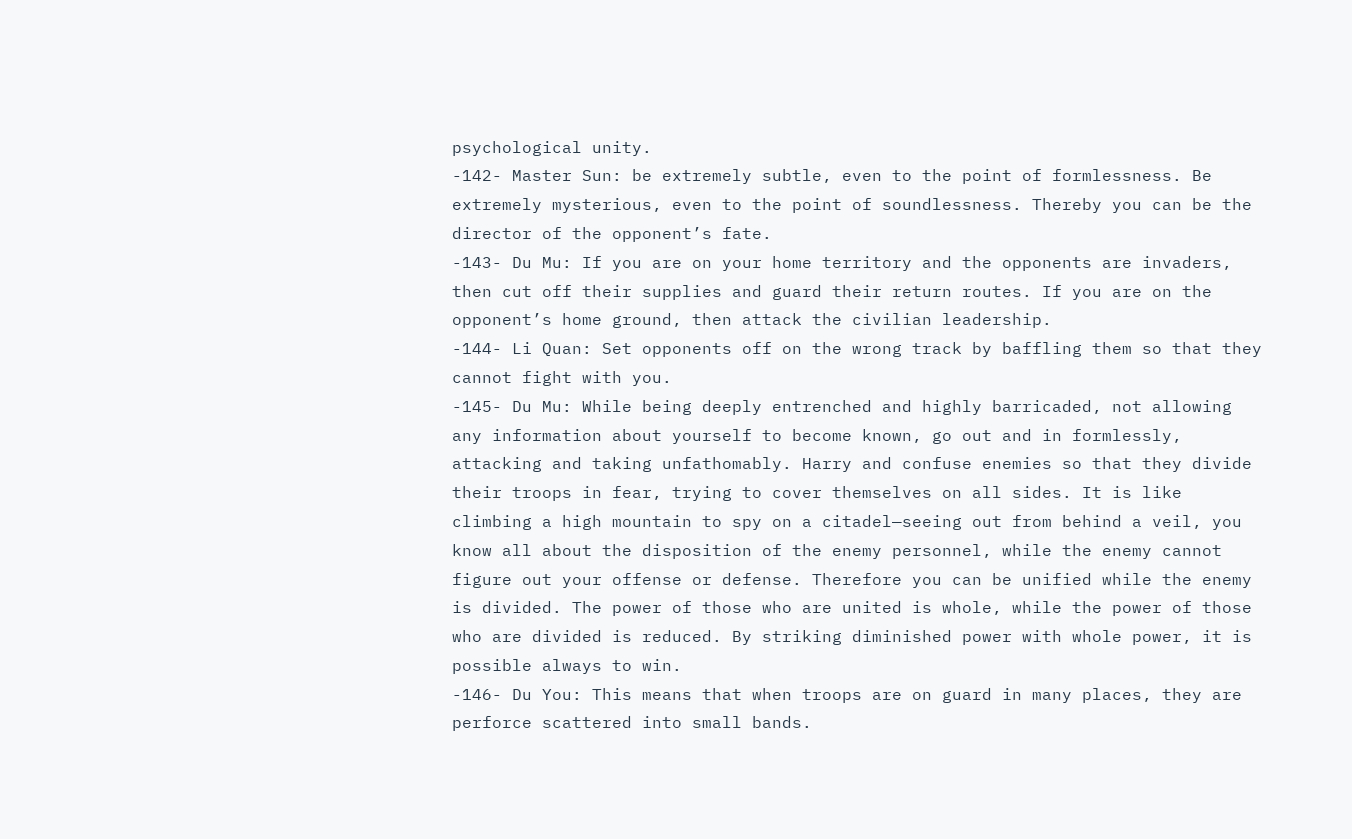psychological unity.
-142- Master Sun: be extremely subtle, even to the point of formlessness. Be extremely mysterious, even to the point of soundlessness. Thereby you can be the director of the opponent’s fate.
-143- Du Mu: If you are on your home territory and the opponents are invaders, then cut off their supplies and guard their return routes. If you are on the opponent’s home ground, then attack the civilian leadership.
-144- Li Quan: Set opponents off on the wrong track by baffling them so that they cannot fight with you.
-145- Du Mu: While being deeply entrenched and highly barricaded, not allowing any information about yourself to become known, go out and in formlessly, attacking and taking unfathomably. Harry and confuse enemies so that they divide their troops in fear, trying to cover themselves on all sides. It is like climbing a high mountain to spy on a citadel—seeing out from behind a veil, you know all about the disposition of the enemy personnel, while the enemy cannot figure out your offense or defense. Therefore you can be unified while the enemy is divided. The power of those who are united is whole, while the power of those who are divided is reduced. By striking diminished power with whole power, it is possible always to win.
-146- Du You: This means that when troops are on guard in many places, they are perforce scattered into small bands.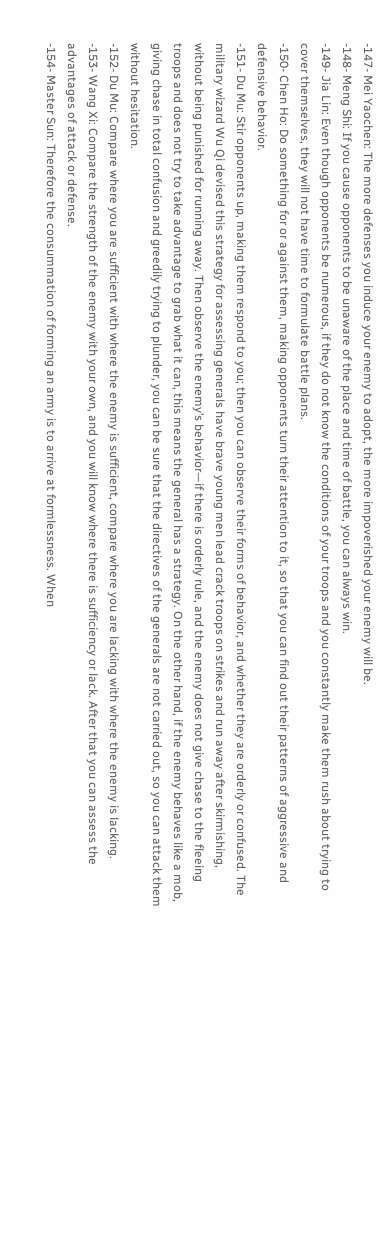-147- Mei Yaochen: The more defenses you induce your enemy to adopt, the more impoverished your enemy will be.
-148- Meng Shi: If you cause opponents to be unaware of the place and time of battle, you can always win.
-149- Jia Lin: Even though opponents be numerous, if they do not know the conditions of your troops and you constantly make them rush about trying to cover themselves, they will not have time to formulate battle plans.
-150- Chen Ho: Do something for or against them, making opponents turn their attention to it, so that you can find out their patterns of aggressive and defensive behavior.
-151- Du Mu: Stir opponents up, making them respond to you; then you can observe their forms of behavior, and whether they are orderly or confused. The military wizard Wu Qi devised this strategy for assessing generals have brave young men lead crack troops on strikes and run away after skirmishing, without being punished for running away. Then observe the enemy’s behavior—if there is orderly rule, and the enemy does not give chase to the fleeing troops and does not try to take advantage to grab what it can, this means the general has a strategy. On the other hand, if the enemy behaves like a mob, giving chase in total confusion and greedily trying to plunder, you can be sure that the directives of the generals are not carried out, so you can attack them without hesitation.
-152- Du Mu: Compare where you are sufficient with where the enemy is sufficient, compare where you are lacking with where the enemy is lacking.
-153- Wang Xi: Compare the strength of the enemy with your own, and you will know where there is sufficiency or lack. After that you can assess the advantages of attack or defense.
-154- Master Sun: Therefore the consummation of forming an army is to arrive at formlessness. When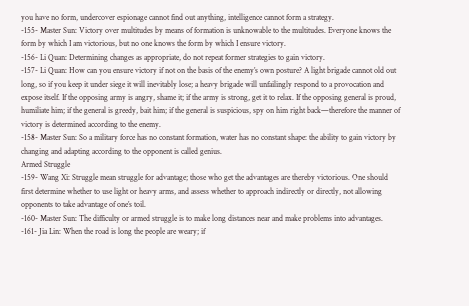you have no form, undercover espionage cannot find out anything, intelligence cannot form a strategy.
-155- Master Sun: Victory over multitudes by means of formation is unknowable to the multitudes. Everyone knows the form by which I am victorious, but no one knows the form by which I ensure victory.
-156- Li Quan: Determining changes as appropriate, do not repeat former strategies to gain victory.
-157- Li Quan: How can you ensure victory if not on the basis of the enemy’s own posture? A light brigade cannot old out long, so if you keep it under siege it will inevitably lose; a heavy brigade will unfailingly respond to a provocation and expose itself. If the opposing army is angry, shame it; if the army is strong, get it to relax. If the opposing general is proud, humiliate him; if the general is greedy, bait him; if the general is suspicious, spy on him right back—therefore the manner of victory is determined according to the enemy.
-158- Master Sun: So a military force has no constant formation, water has no constant shape: the ability to gain victory by changing and adapting according to the opponent is called genius.
Armed Struggle
-159- Wang Xi: Struggle mean struggle for advantage; those who get the advantages are thereby victorious. One should first determine whether to use light or heavy arms, and assess whether to approach indirectly or directly, not allowing opponents to take advantage of one’s toil.
-160- Master Sun: The difficulty or armed struggle is to make long distances near and make problems into advantages.
-161- Jia Lin: When the road is long the people are weary; if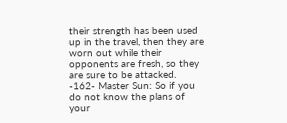their strength has been used up in the travel, then they are worn out while their opponents are fresh, so they are sure to be attacked.
-162- Master Sun: So if you do not know the plans of your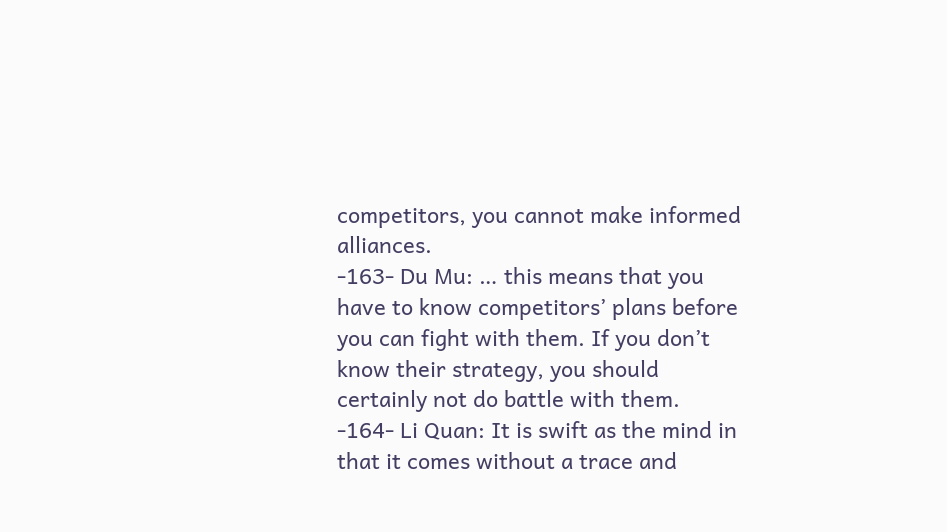competitors, you cannot make informed alliances.
-163- Du Mu: … this means that you have to know competitors’ plans before you can fight with them. If you don’t know their strategy, you should certainly not do battle with them.
-164- Li Quan: It is swift as the mind in that it comes without a trace and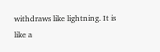withdraws like lightning. It is like a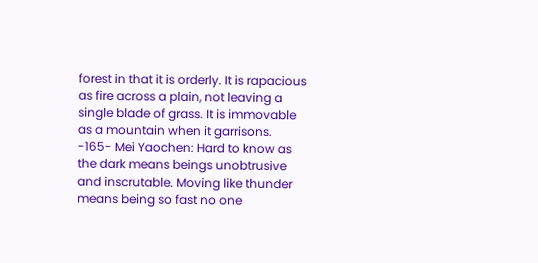forest in that it is orderly. It is rapacious as fire across a plain, not leaving a single blade of grass. It is immovable as a mountain when it garrisons.
-165- Mei Yaochen: Hard to know as the dark means beings unobtrusive and inscrutable. Moving like thunder means being so fast no one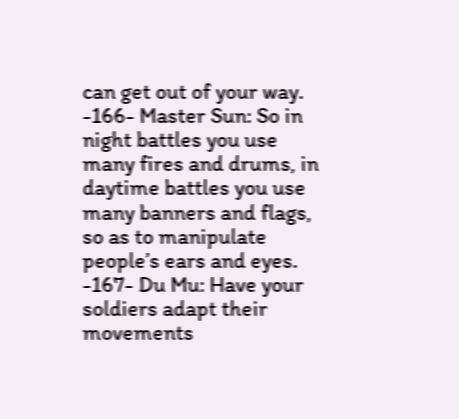can get out of your way.
-166- Master Sun: So in night battles you use many fires and drums, in daytime battles you use many banners and flags, so as to manipulate people’s ears and eyes.
-167- Du Mu: Have your soldiers adapt their movements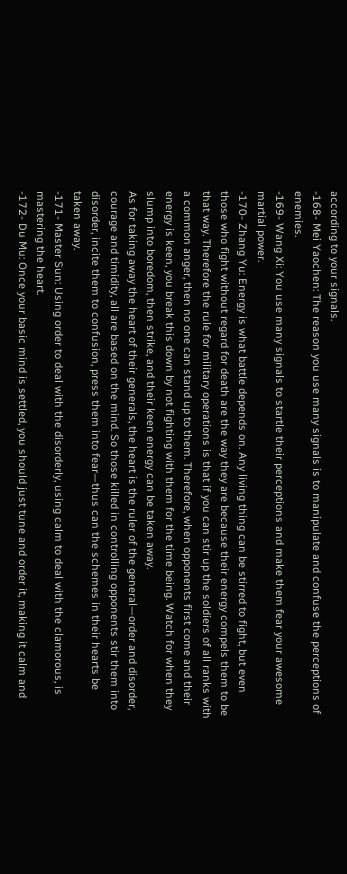according to your signals.
-168- Mei Yaochen: The reason you use many signals is to manipulate and confuse the perceptions of enemies.
-169- Wang Xi: You use many signals to startle their perceptions and make them fear your awesome martial power.
-170- Zhang Yu: Energy is what battle depends on. Any living thing can be stirred to fight, but even those who fight without regard for death are the way they are because their energy compels them to be that way. Therefore the rule for military operations is that if you can stir up the soldiers of all ranks with a common anger, then no one can stand up to them. Therefore, when opponents first come and their energy is keen, you break this down by not fighting with them for the time being. Watch for when they slump into boredom, then strike, and their keen energy can be taken away.
As for taking away the heart of their generals, the heart is the ruler of the general—order and disorder, courage and timidity, all are based on the mind. So those killed in controlling opponents stir them into disorder, incite them to confusion, press them into fear—thus can the schemes in their hearts be taken away.
-171- Master Sun: Using order to deal with the disorderly, using calm to deal with the clamorous, is mastering the heart.
-172- Du Mu: Once your basic mind is settled, you should just tune and order it, making it calm and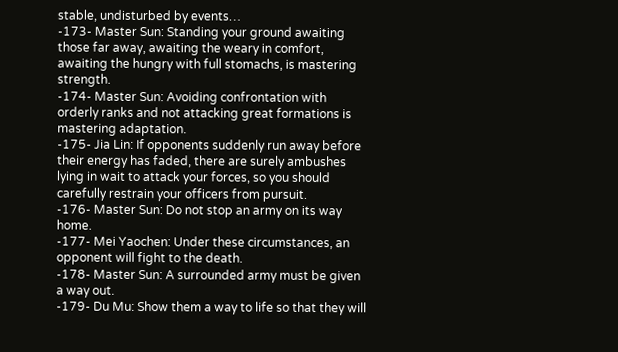stable, undisturbed by events…
-173- Master Sun: Standing your ground awaiting those far away, awaiting the weary in comfort, awaiting the hungry with full stomachs, is mastering strength.
-174- Master Sun: Avoiding confrontation with orderly ranks and not attacking great formations is mastering adaptation.
-175- Jia Lin: If opponents suddenly run away before their energy has faded, there are surely ambushes lying in wait to attack your forces, so you should carefully restrain your officers from pursuit.
-176- Master Sun: Do not stop an army on its way home.
-177- Mei Yaochen: Under these circumstances, an opponent will fight to the death.
-178- Master Sun: A surrounded army must be given a way out.
-179- Du Mu: Show them a way to life so that they will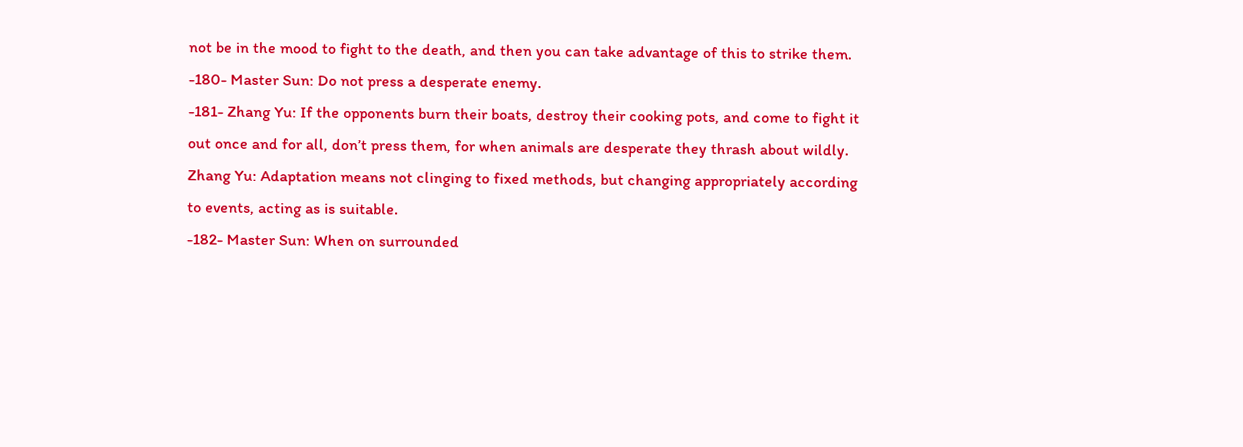not be in the mood to fight to the death, and then you can take advantage of this to strike them.
-180- Master Sun: Do not press a desperate enemy.
-181- Zhang Yu: If the opponents burn their boats, destroy their cooking pots, and come to fight it out once and for all, don’t press them, for when animals are desperate they thrash about wildly.
Zhang Yu: Adaptation means not clinging to fixed methods, but changing appropriately according to events, acting as is suitable.
-182- Master Sun: When on surrounded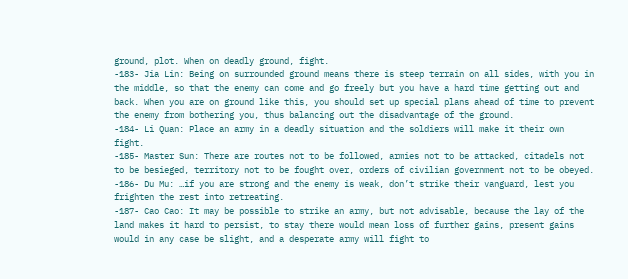ground, plot. When on deadly ground, fight.
-183- Jia Lin: Being on surrounded ground means there is steep terrain on all sides, with you in the middle, so that the enemy can come and go freely but you have a hard time getting out and back. When you are on ground like this, you should set up special plans ahead of time to prevent the enemy from bothering you, thus balancing out the disadvantage of the ground.
-184- Li Quan: Place an army in a deadly situation and the soldiers will make it their own fight.
-185- Master Sun: There are routes not to be followed, armies not to be attacked, citadels not to be besieged, territory not to be fought over, orders of civilian government not to be obeyed.
-186- Du Mu: …if you are strong and the enemy is weak, don’t strike their vanguard, lest you frighten the rest into retreating.
-187- Cao Cao: It may be possible to strike an army, but not advisable, because the lay of the land makes it hard to persist, to stay there would mean loss of further gains, present gains would in any case be slight, and a desperate army will fight to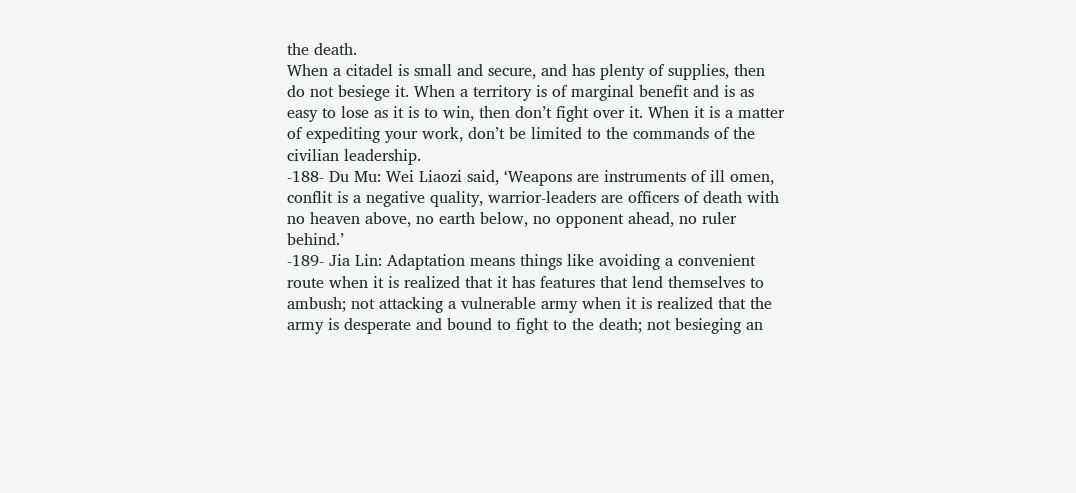the death.
When a citadel is small and secure, and has plenty of supplies, then do not besiege it. When a territory is of marginal benefit and is as easy to lose as it is to win, then don’t fight over it. When it is a matter of expediting your work, don’t be limited to the commands of the civilian leadership.
-188- Du Mu: Wei Liaozi said, ‘Weapons are instruments of ill omen, conflit is a negative quality, warrior-leaders are officers of death with no heaven above, no earth below, no opponent ahead, no ruler behind.’
-189- Jia Lin: Adaptation means things like avoiding a convenient route when it is realized that it has features that lend themselves to ambush; not attacking a vulnerable army when it is realized that the army is desperate and bound to fight to the death; not besieging an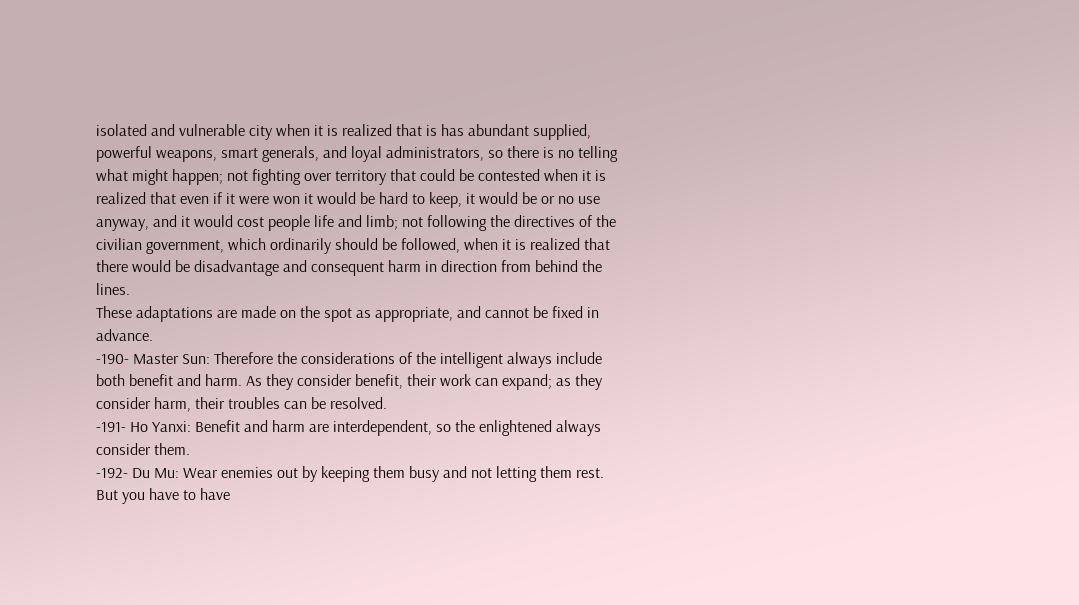isolated and vulnerable city when it is realized that is has abundant supplied, powerful weapons, smart generals, and loyal administrators, so there is no telling what might happen; not fighting over territory that could be contested when it is realized that even if it were won it would be hard to keep, it would be or no use anyway, and it would cost people life and limb; not following the directives of the civilian government, which ordinarily should be followed, when it is realized that there would be disadvantage and consequent harm in direction from behind the lines.
These adaptations are made on the spot as appropriate, and cannot be fixed in advance.
-190- Master Sun: Therefore the considerations of the intelligent always include both benefit and harm. As they consider benefit, their work can expand; as they consider harm, their troubles can be resolved.
-191- Ho Yanxi: Benefit and harm are interdependent, so the enlightened always consider them.
-192- Du Mu: Wear enemies out by keeping them busy and not letting them rest. But you have to have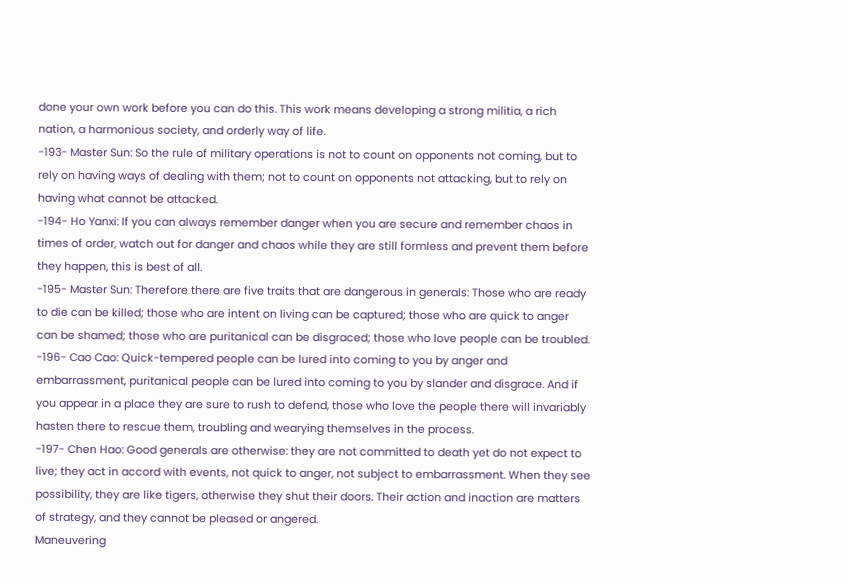done your own work before you can do this. This work means developing a strong militia, a rich nation, a harmonious society, and orderly way of life.
-193- Master Sun: So the rule of military operations is not to count on opponents not coming, but to rely on having ways of dealing with them; not to count on opponents not attacking, but to rely on having what cannot be attacked.
-194- Ho Yanxi: If you can always remember danger when you are secure and remember chaos in times of order, watch out for danger and chaos while they are still formless and prevent them before they happen, this is best of all.
-195- Master Sun: Therefore there are five traits that are dangerous in generals: Those who are ready to die can be killed; those who are intent on living can be captured; those who are quick to anger can be shamed; those who are puritanical can be disgraced; those who love people can be troubled.
-196- Cao Cao: Quick-tempered people can be lured into coming to you by anger and embarrassment, puritanical people can be lured into coming to you by slander and disgrace. And if you appear in a place they are sure to rush to defend, those who love the people there will invariably hasten there to rescue them, troubling and wearying themselves in the process.
-197- Chen Hao: Good generals are otherwise: they are not committed to death yet do not expect to live; they act in accord with events, not quick to anger, not subject to embarrassment. When they see possibility, they are like tigers, otherwise they shut their doors. Their action and inaction are matters of strategy, and they cannot be pleased or angered.
Maneuvering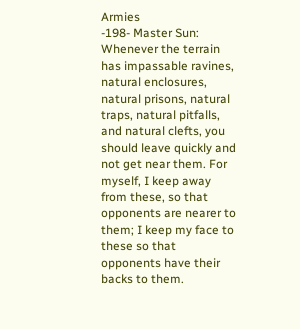Armies
-198- Master Sun: Whenever the terrain has impassable ravines, natural enclosures, natural prisons, natural traps, natural pitfalls, and natural clefts, you should leave quickly and not get near them. For myself, I keep away from these, so that opponents are nearer to them; I keep my face to these so that opponents have their backs to them.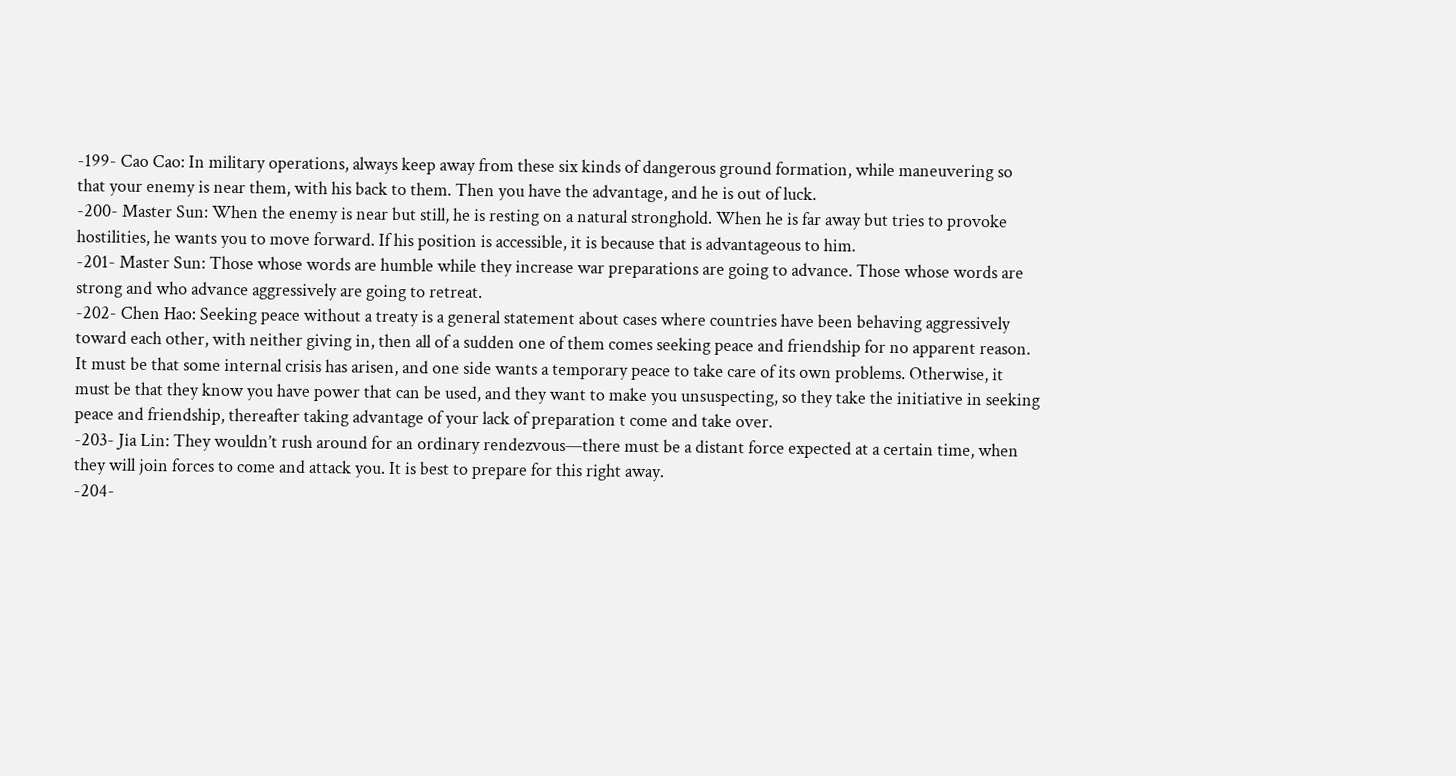-199- Cao Cao: In military operations, always keep away from these six kinds of dangerous ground formation, while maneuvering so that your enemy is near them, with his back to them. Then you have the advantage, and he is out of luck.
-200- Master Sun: When the enemy is near but still, he is resting on a natural stronghold. When he is far away but tries to provoke hostilities, he wants you to move forward. If his position is accessible, it is because that is advantageous to him.
-201- Master Sun: Those whose words are humble while they increase war preparations are going to advance. Those whose words are strong and who advance aggressively are going to retreat.
-202- Chen Hao: Seeking peace without a treaty is a general statement about cases where countries have been behaving aggressively toward each other, with neither giving in, then all of a sudden one of them comes seeking peace and friendship for no apparent reason. It must be that some internal crisis has arisen, and one side wants a temporary peace to take care of its own problems. Otherwise, it must be that they know you have power that can be used, and they want to make you unsuspecting, so they take the initiative in seeking peace and friendship, thereafter taking advantage of your lack of preparation t come and take over.
-203- Jia Lin: They wouldn’t rush around for an ordinary rendezvous—there must be a distant force expected at a certain time, when they will join forces to come and attack you. It is best to prepare for this right away.
-204-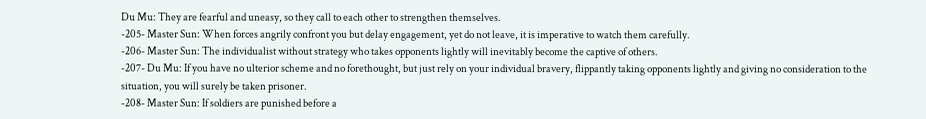Du Mu: They are fearful and uneasy, so they call to each other to strengthen themselves.
-205- Master Sun: When forces angrily confront you but delay engagement, yet do not leave, it is imperative to watch them carefully.
-206- Master Sun: The individualist without strategy who takes opponents lightly will inevitably become the captive of others.
-207- Du Mu: If you have no ulterior scheme and no forethought, but just rely on your individual bravery, flippantly taking opponents lightly and giving no consideration to the situation, you will surely be taken prisoner.
-208- Master Sun: If soldiers are punished before a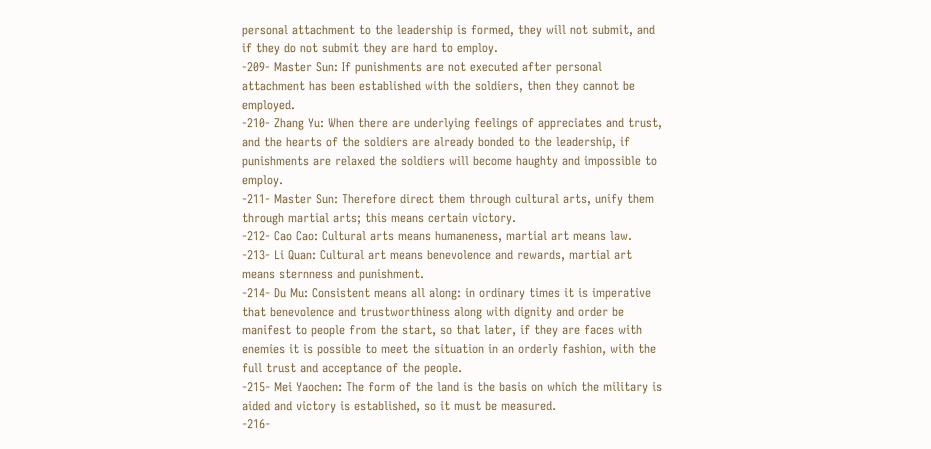personal attachment to the leadership is formed, they will not submit, and if they do not submit they are hard to employ.
-209- Master Sun: If punishments are not executed after personal attachment has been established with the soldiers, then they cannot be employed.
-210- Zhang Yu: When there are underlying feelings of appreciates and trust, and the hearts of the soldiers are already bonded to the leadership, if punishments are relaxed the soldiers will become haughty and impossible to employ.
-211- Master Sun: Therefore direct them through cultural arts, unify them through martial arts; this means certain victory.
-212- Cao Cao: Cultural arts means humaneness, martial art means law.
-213- Li Quan: Cultural art means benevolence and rewards, martial art means sternness and punishment.
-214- Du Mu: Consistent means all along: in ordinary times it is imperative that benevolence and trustworthiness along with dignity and order be manifest to people from the start, so that later, if they are faces with enemies it is possible to meet the situation in an orderly fashion, with the full trust and acceptance of the people.
-215- Mei Yaochen: The form of the land is the basis on which the military is aided and victory is established, so it must be measured.
-216-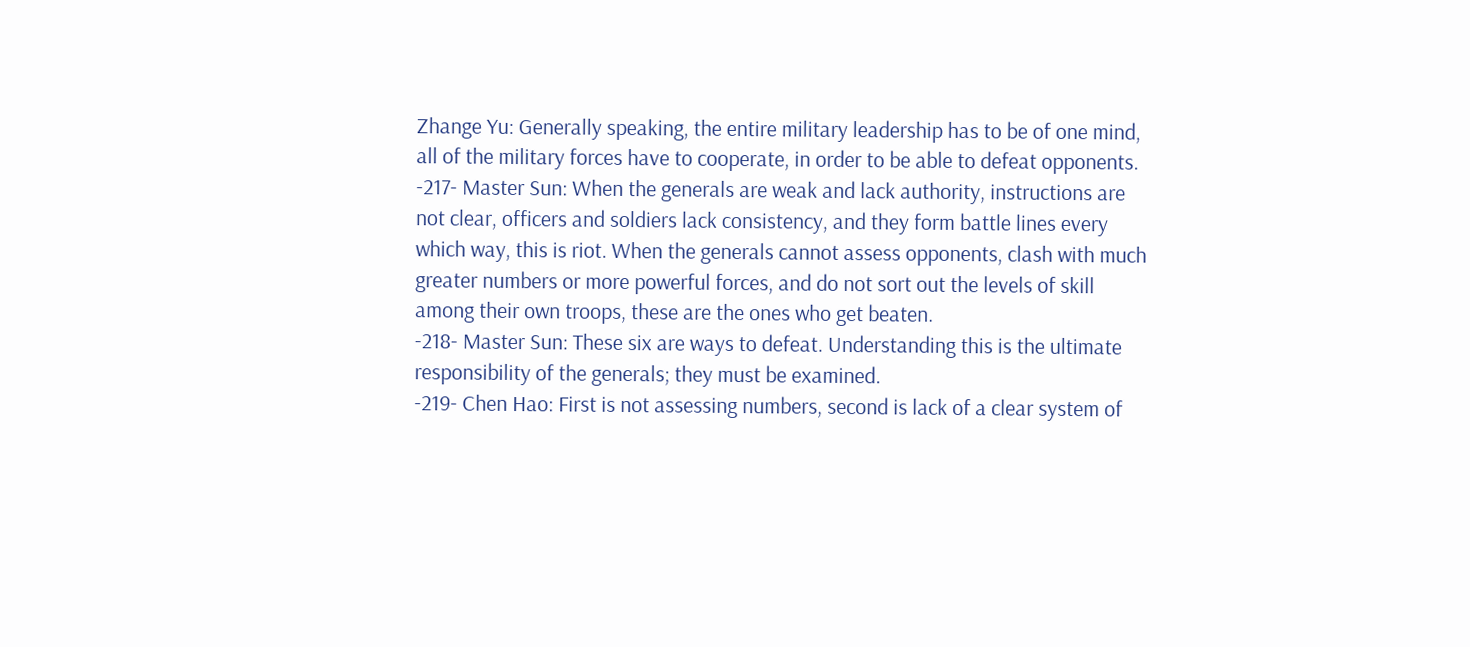Zhange Yu: Generally speaking, the entire military leadership has to be of one mind, all of the military forces have to cooperate, in order to be able to defeat opponents.
-217- Master Sun: When the generals are weak and lack authority, instructions are not clear, officers and soldiers lack consistency, and they form battle lines every which way, this is riot. When the generals cannot assess opponents, clash with much greater numbers or more powerful forces, and do not sort out the levels of skill among their own troops, these are the ones who get beaten.
-218- Master Sun: These six are ways to defeat. Understanding this is the ultimate responsibility of the generals; they must be examined.
-219- Chen Hao: First is not assessing numbers, second is lack of a clear system of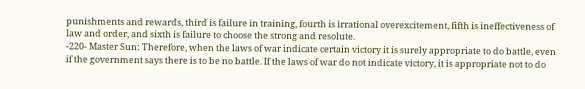punishments and rewards, third is failure in training, fourth is irrational overexcitement, fifth is ineffectiveness of law and order, and sixth is failure to choose the strong and resolute.
-220- Master Sun: Therefore, when the laws of war indicate certain victory it is surely appropriate to do battle, even if the government says there is to be no battle. If the laws of war do not indicate victory, it is appropriate not to do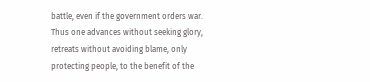battle, even if the government orders war. Thus one advances without seeking glory, retreats without avoiding blame, only protecting people, to the benefit of the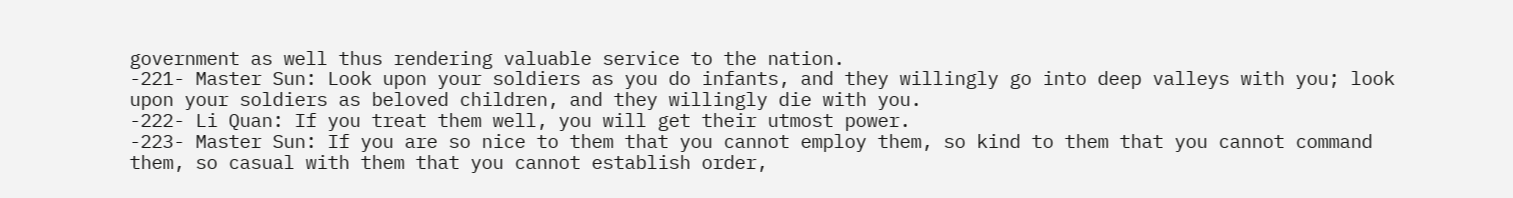government as well thus rendering valuable service to the nation.
-221- Master Sun: Look upon your soldiers as you do infants, and they willingly go into deep valleys with you; look upon your soldiers as beloved children, and they willingly die with you.
-222- Li Quan: If you treat them well, you will get their utmost power.
-223- Master Sun: If you are so nice to them that you cannot employ them, so kind to them that you cannot command them, so casual with them that you cannot establish order,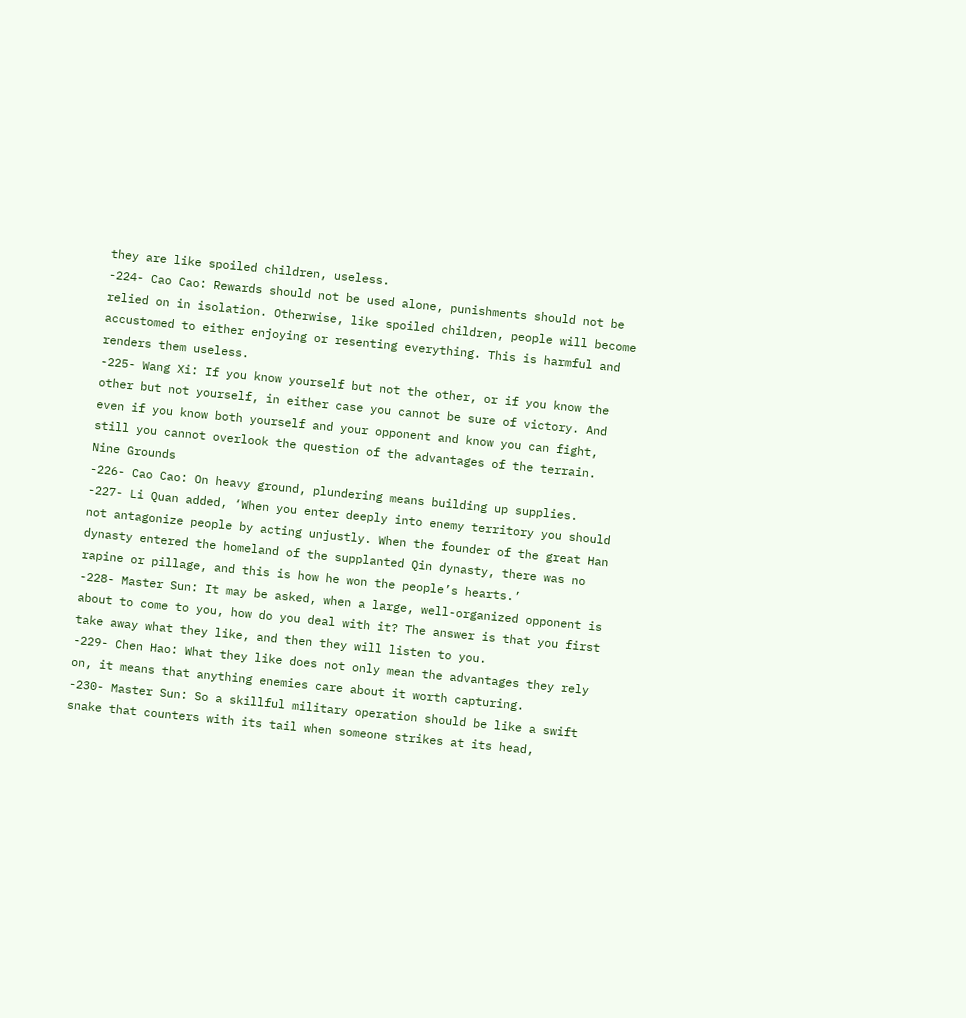they are like spoiled children, useless.
-224- Cao Cao: Rewards should not be used alone, punishments should not be relied on in isolation. Otherwise, like spoiled children, people will become accustomed to either enjoying or resenting everything. This is harmful and renders them useless.
-225- Wang Xi: If you know yourself but not the other, or if you know the other but not yourself, in either case you cannot be sure of victory. And even if you know both yourself and your opponent and know you can fight, still you cannot overlook the question of the advantages of the terrain.
Nine Grounds
-226- Cao Cao: On heavy ground, plundering means building up supplies.
-227- Li Quan added, ‘When you enter deeply into enemy territory you should not antagonize people by acting unjustly. When the founder of the great Han dynasty entered the homeland of the supplanted Qin dynasty, there was no rapine or pillage, and this is how he won the people’s hearts.’
-228- Master Sun: It may be asked, when a large, well-organized opponent is about to come to you, how do you deal with it? The answer is that you first take away what they like, and then they will listen to you.
-229- Chen Hao: What they like does not only mean the advantages they rely on, it means that anything enemies care about it worth capturing.
-230- Master Sun: So a skillful military operation should be like a swift snake that counters with its tail when someone strikes at its head,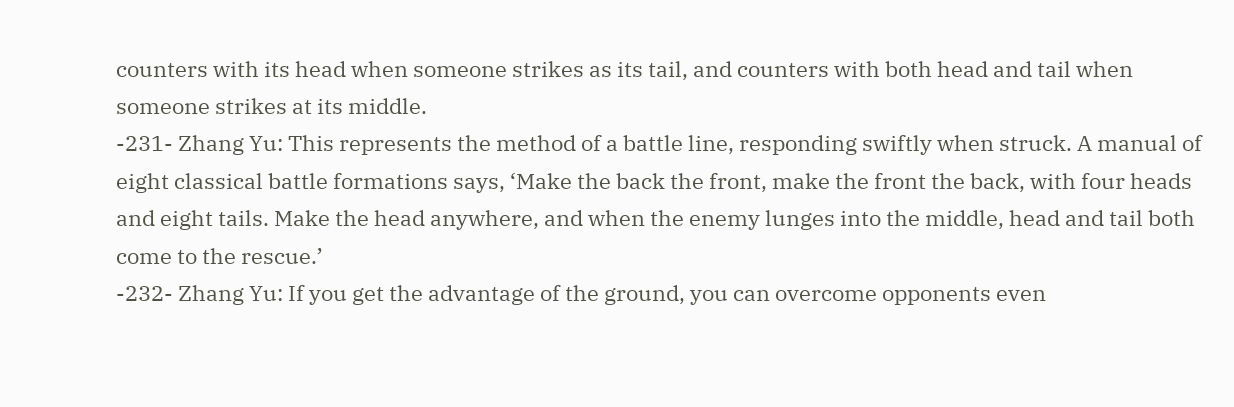counters with its head when someone strikes as its tail, and counters with both head and tail when someone strikes at its middle.
-231- Zhang Yu: This represents the method of a battle line, responding swiftly when struck. A manual of eight classical battle formations says, ‘Make the back the front, make the front the back, with four heads and eight tails. Make the head anywhere, and when the enemy lunges into the middle, head and tail both come to the rescue.’
-232- Zhang Yu: If you get the advantage of the ground, you can overcome opponents even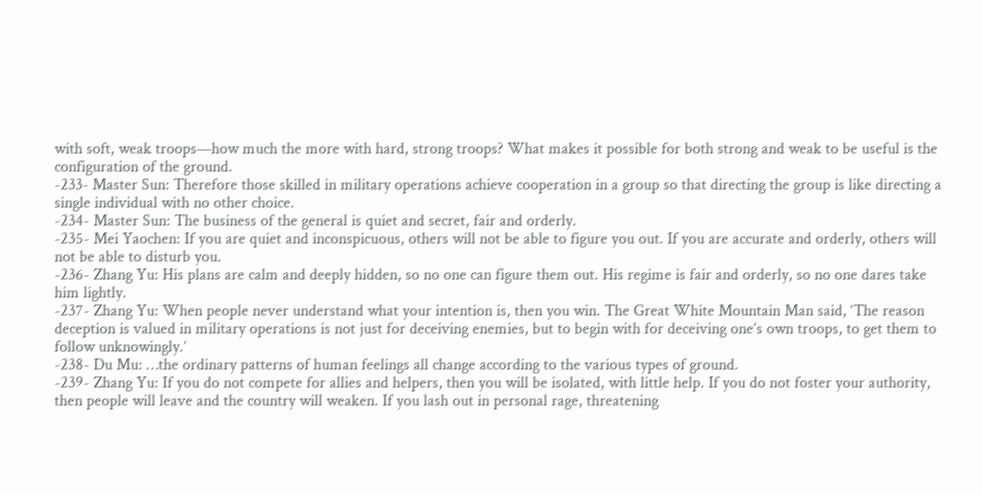with soft, weak troops—how much the more with hard, strong troops? What makes it possible for both strong and weak to be useful is the configuration of the ground.
-233- Master Sun: Therefore those skilled in military operations achieve cooperation in a group so that directing the group is like directing a single individual with no other choice.
-234- Master Sun: The business of the general is quiet and secret, fair and orderly.
-235- Mei Yaochen: If you are quiet and inconspicuous, others will not be able to figure you out. If you are accurate and orderly, others will not be able to disturb you.
-236- Zhang Yu: His plans are calm and deeply hidden, so no one can figure them out. His regime is fair and orderly, so no one dares take him lightly.
-237- Zhang Yu: When people never understand what your intention is, then you win. The Great White Mountain Man said, ‘The reason deception is valued in military operations is not just for deceiving enemies, but to begin with for deceiving one’s own troops, to get them to follow unknowingly.’
-238- Du Mu: …the ordinary patterns of human feelings all change according to the various types of ground.
-239- Zhang Yu: If you do not compete for allies and helpers, then you will be isolated, with little help. If you do not foster your authority, then people will leave and the country will weaken. If you lash out in personal rage, threatening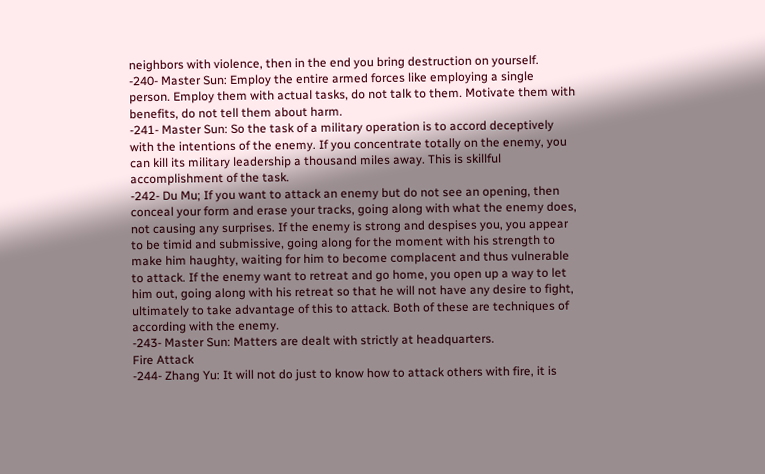neighbors with violence, then in the end you bring destruction on yourself.
-240- Master Sun: Employ the entire armed forces like employing a single person. Employ them with actual tasks, do not talk to them. Motivate them with benefits, do not tell them about harm.
-241- Master Sun: So the task of a military operation is to accord deceptively with the intentions of the enemy. If you concentrate totally on the enemy, you can kill its military leadership a thousand miles away. This is skillful accomplishment of the task.
-242- Du Mu; If you want to attack an enemy but do not see an opening, then conceal your form and erase your tracks, going along with what the enemy does, not causing any surprises. If the enemy is strong and despises you, you appear to be timid and submissive, going along for the moment with his strength to make him haughty, waiting for him to become complacent and thus vulnerable to attack. If the enemy want to retreat and go home, you open up a way to let him out, going along with his retreat so that he will not have any desire to fight, ultimately to take advantage of this to attack. Both of these are techniques of according with the enemy.
-243- Master Sun: Matters are dealt with strictly at headquarters.
Fire Attack
-244- Zhang Yu: It will not do just to know how to attack others with fire, it is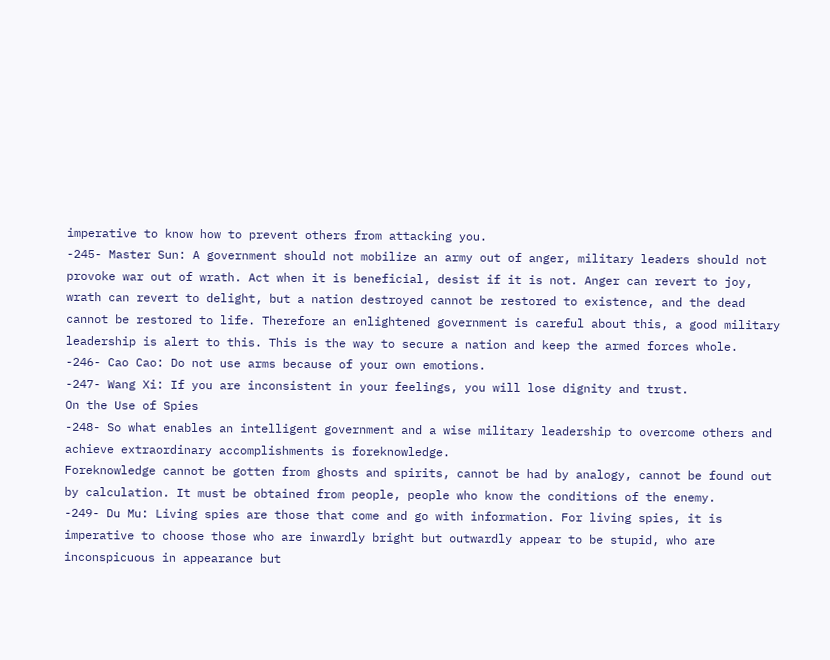imperative to know how to prevent others from attacking you.
-245- Master Sun: A government should not mobilize an army out of anger, military leaders should not provoke war out of wrath. Act when it is beneficial, desist if it is not. Anger can revert to joy, wrath can revert to delight, but a nation destroyed cannot be restored to existence, and the dead cannot be restored to life. Therefore an enlightened government is careful about this, a good military leadership is alert to this. This is the way to secure a nation and keep the armed forces whole.
-246- Cao Cao: Do not use arms because of your own emotions.
-247- Wang Xi: If you are inconsistent in your feelings, you will lose dignity and trust.
On the Use of Spies
-248- So what enables an intelligent government and a wise military leadership to overcome others and achieve extraordinary accomplishments is foreknowledge.
Foreknowledge cannot be gotten from ghosts and spirits, cannot be had by analogy, cannot be found out by calculation. It must be obtained from people, people who know the conditions of the enemy.
-249- Du Mu: Living spies are those that come and go with information. For living spies, it is imperative to choose those who are inwardly bright but outwardly appear to be stupid, who are inconspicuous in appearance but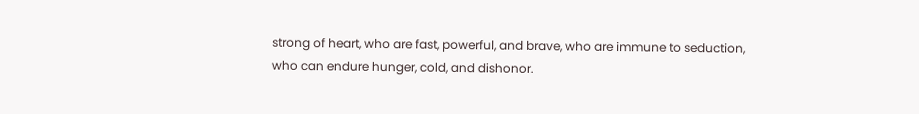strong of heart, who are fast, powerful, and brave, who are immune to seduction, who can endure hunger, cold, and dishonor.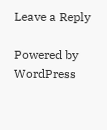Leave a Reply

Powered by WordPress